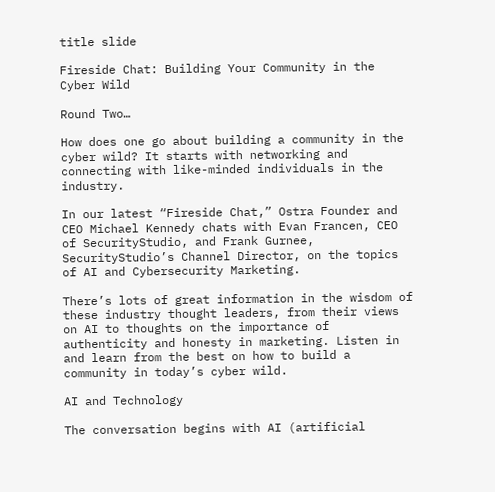title slide

Fireside Chat: Building Your Community in the Cyber Wild

Round Two…

How does one go about building a community in the cyber wild? It starts with networking and connecting with like-minded individuals in the industry.

In our latest “Fireside Chat,” Ostra Founder and CEO Michael Kennedy chats with Evan Francen, CEO of SecurityStudio, and Frank Gurnee, SecurityStudio’s Channel Director, on the topics of AI and Cybersecurity Marketing.

There’s lots of great information in the wisdom of these industry thought leaders, from their views on AI to thoughts on the importance of authenticity and honesty in marketing. Listen in and learn from the best on how to build a community in today’s cyber wild.

AI and Technology

The conversation begins with AI (artificial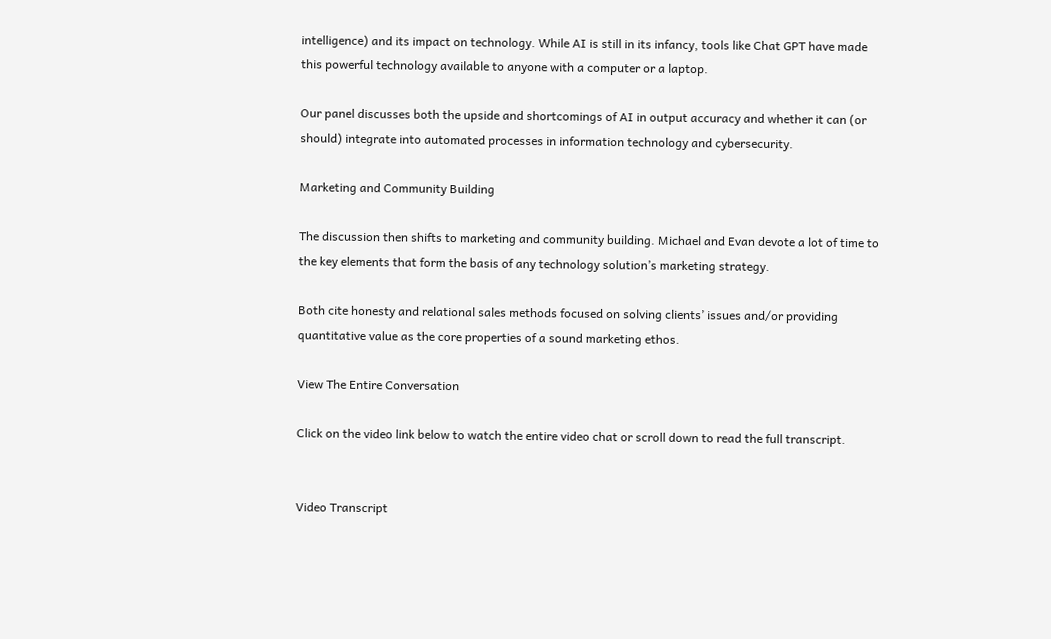intelligence) and its impact on technology. While AI is still in its infancy, tools like Chat GPT have made this powerful technology available to anyone with a computer or a laptop.

Our panel discusses both the upside and shortcomings of AI in output accuracy and whether it can (or should) integrate into automated processes in information technology and cybersecurity.

Marketing and Community Building

The discussion then shifts to marketing and community building. Michael and Evan devote a lot of time to the key elements that form the basis of any technology solution’s marketing strategy.

Both cite honesty and relational sales methods focused on solving clients’ issues and/or providing quantitative value as the core properties of a sound marketing ethos.

View The Entire Conversation

Click on the video link below to watch the entire video chat or scroll down to read the full transcript.


Video Transcript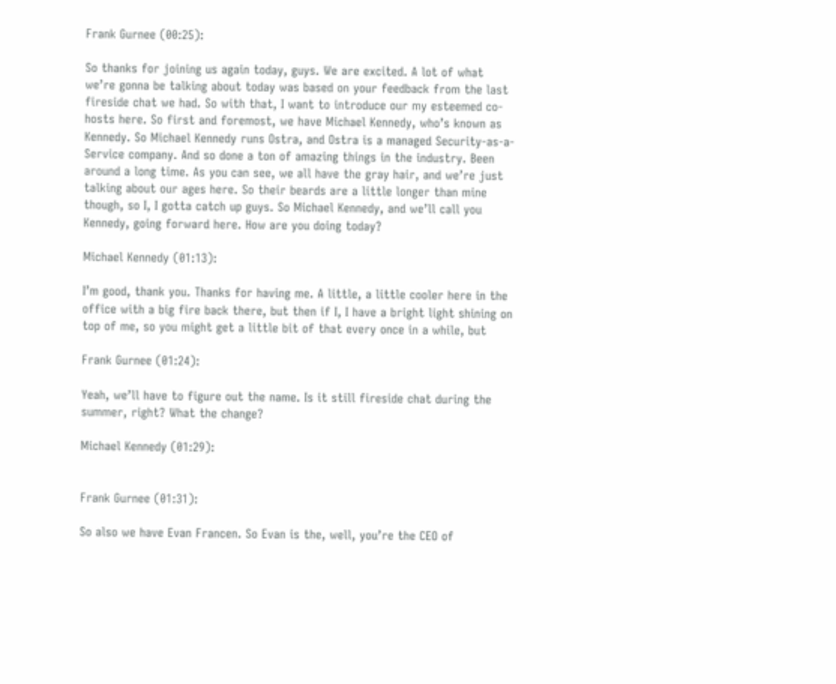Frank Gurnee (00:25):

So thanks for joining us again today, guys. We are excited. A lot of what we’re gonna be talking about today was based on your feedback from the last fireside chat we had. So with that, I want to introduce our my esteemed co-hosts here. So first and foremost, we have Michael Kennedy, who’s known as Kennedy. So Michael Kennedy runs Ostra, and Ostra is a managed Security-as-a-Service company. And so done a ton of amazing things in the industry. Been around a long time. As you can see, we all have the gray hair, and we’re just talking about our ages here. So their beards are a little longer than mine though, so I, I gotta catch up guys. So Michael Kennedy, and we’ll call you Kennedy, going forward here. How are you doing today?

Michael Kennedy (01:13):

I’m good, thank you. Thanks for having me. A little, a little cooler here in the office with a big fire back there, but then if I, I have a bright light shining on top of me, so you might get a little bit of that every once in a while, but

Frank Gurnee (01:24):

Yeah, we’ll have to figure out the name. Is it still fireside chat during the summer, right? What the change?

Michael Kennedy (01:29):


Frank Gurnee (01:31):

So also we have Evan Francen. So Evan is the, well, you’re the CEO of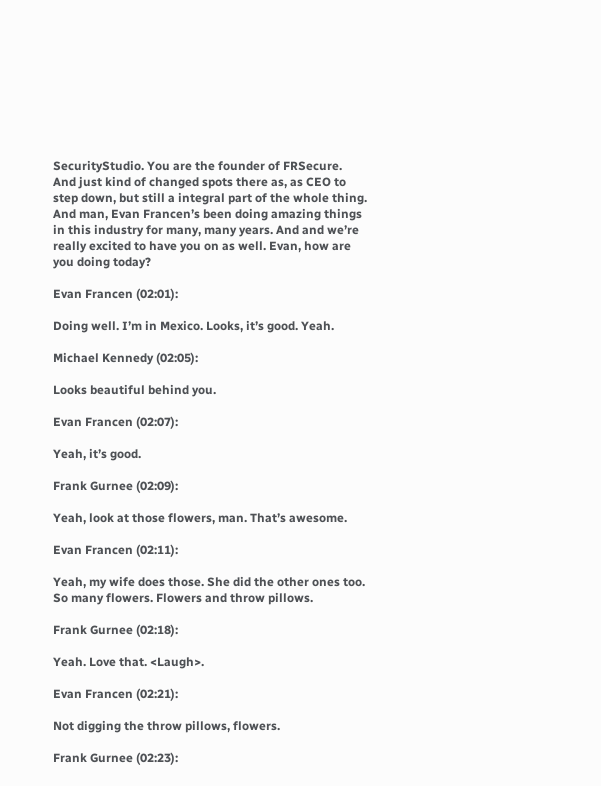SecurityStudio. You are the founder of FRSecure. And just kind of changed spots there as, as CEO to step down, but still a integral part of the whole thing. And man, Evan Francen’s been doing amazing things in this industry for many, many years. And and we’re really excited to have you on as well. Evan, how are you doing today?

Evan Francen (02:01):

Doing well. I’m in Mexico. Looks, it’s good. Yeah.

Michael Kennedy (02:05):

Looks beautiful behind you.

Evan Francen (02:07):

Yeah, it’s good.

Frank Gurnee (02:09):

Yeah, look at those flowers, man. That’s awesome.

Evan Francen (02:11):

Yeah, my wife does those. She did the other ones too. So many flowers. Flowers and throw pillows.

Frank Gurnee (02:18):

Yeah. Love that. <Laugh>.

Evan Francen (02:21):

Not digging the throw pillows, flowers.

Frank Gurnee (02:23):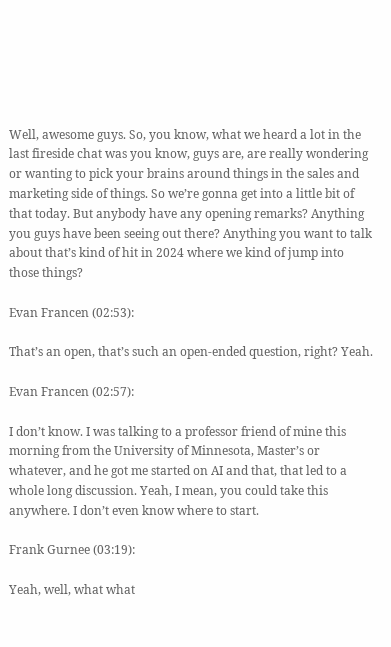Well, awesome guys. So, you know, what we heard a lot in the last fireside chat was you know, guys are, are really wondering or wanting to pick your brains around things in the sales and marketing side of things. So we’re gonna get into a little bit of that today. But anybody have any opening remarks? Anything you guys have been seeing out there? Anything you want to talk about that’s kind of hit in 2024 where we kind of jump into those things?

Evan Francen (02:53):

That’s an open, that’s such an open-ended question, right? Yeah.

Evan Francen (02:57):

I don’t know. I was talking to a professor friend of mine this morning from the University of Minnesota, Master’s or whatever, and he got me started on AI and that, that led to a whole long discussion. Yeah, I mean, you could take this anywhere. I don’t even know where to start.

Frank Gurnee (03:19):

Yeah, well, what what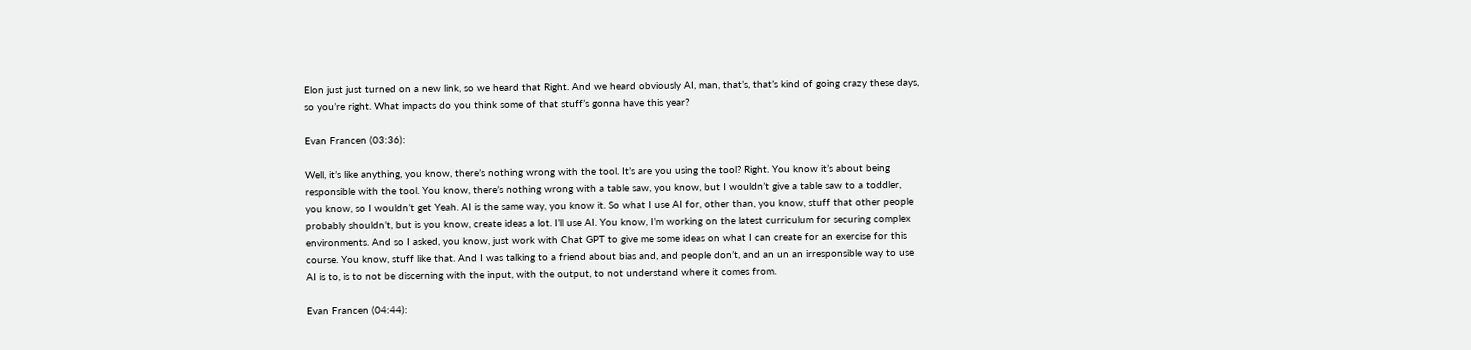Elon just just turned on a new link, so we heard that Right. And we heard obviously AI, man, that’s, that’s kind of going crazy these days, so you’re right. What impacts do you think some of that stuff’s gonna have this year?

Evan Francen (03:36):

Well, it’s like anything, you know, there’s nothing wrong with the tool. It’s are you using the tool? Right. You know it’s about being responsible with the tool. You know, there’s nothing wrong with a table saw, you know, but I wouldn’t give a table saw to a toddler, you know, so I wouldn’t get Yeah. AI is the same way, you know it. So what I use AI for, other than, you know, stuff that other people probably shouldn’t, but is you know, create ideas a lot. I’ll use AI. You know, I’m working on the latest curriculum for securing complex environments. And so I asked, you know, just work with Chat GPT to give me some ideas on what I can create for an exercise for this course. You know, stuff like that. And I was talking to a friend about bias and, and people don’t, and an un an irresponsible way to use AI is to, is to not be discerning with the input, with the output, to not understand where it comes from.

Evan Francen (04:44):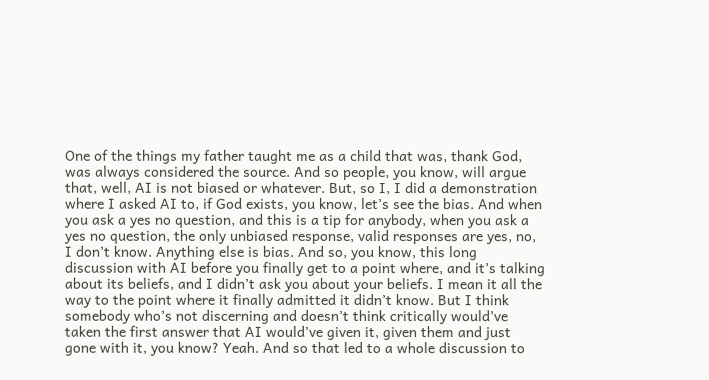One of the things my father taught me as a child that was, thank God, was always considered the source. And so people, you know, will argue that, well, AI is not biased or whatever. But, so I, I did a demonstration where I asked AI to, if God exists, you know, let’s see the bias. And when you ask a yes no question, and this is a tip for anybody, when you ask a yes no question, the only unbiased response, valid responses are yes, no, I don’t know. Anything else is bias. And so, you know, this long discussion with AI before you finally get to a point where, and it’s talking about its beliefs, and I didn’t ask you about your beliefs. I mean it all the way to the point where it finally admitted it didn’t know. But I think somebody who’s not discerning and doesn’t think critically would’ve taken the first answer that AI would’ve given it, given them and just gone with it, you know? Yeah. And so that led to a whole discussion to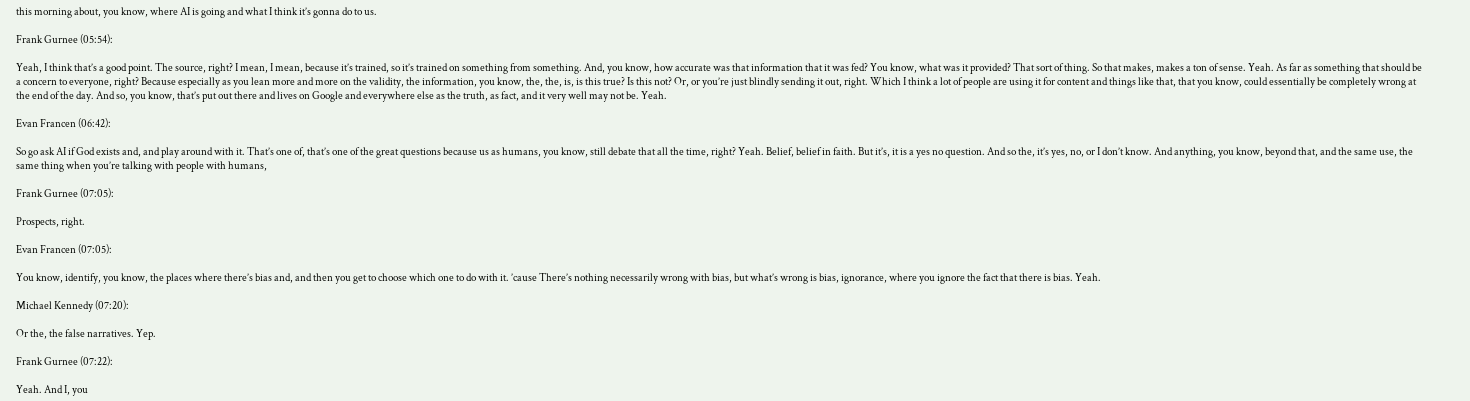this morning about, you know, where AI is going and what I think it’s gonna do to us.

Frank Gurnee (05:54):

Yeah, I think that’s a good point. The source, right? I mean, I mean, because it’s trained, so it’s trained on something from something. And, you know, how accurate was that information that it was fed? You know, what was it provided? That sort of thing. So that makes, makes a ton of sense. Yeah. As far as something that should be a concern to everyone, right? Because especially as you lean more and more on the validity, the information, you know, the, the, is, is this true? Is this not? Or, or you’re just blindly sending it out, right. Which I think a lot of people are using it for content and things like that, that you know, could essentially be completely wrong at the end of the day. And so, you know, that’s put out there and lives on Google and everywhere else as the truth, as fact, and it very well may not be. Yeah.

Evan Francen (06:42):

So go ask AI if God exists and, and play around with it. That’s one of, that’s one of the great questions because us as humans, you know, still debate that all the time, right? Yeah. Belief, belief in faith. But it’s, it is a yes no question. And so the, it’s yes, no, or I don’t know. And anything, you know, beyond that, and the same use, the same thing when you’re talking with people with humans,

Frank Gurnee (07:05):

Prospects, right.

Evan Francen (07:05):

You know, identify, you know, the places where there’s bias and, and then you get to choose which one to do with it. ’cause There’s nothing necessarily wrong with bias, but what’s wrong is bias, ignorance, where you ignore the fact that there is bias. Yeah.

Michael Kennedy (07:20):

Or the, the false narratives. Yep.

Frank Gurnee (07:22):

Yeah. And I, you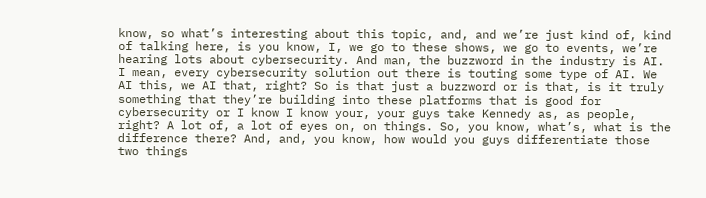know, so what’s interesting about this topic, and, and we’re just kind of, kind of talking here, is you know, I, we go to these shows, we go to events, we’re hearing lots about cybersecurity. And man, the buzzword in the industry is AI. I mean, every cybersecurity solution out there is touting some type of AI. We AI this, we AI that, right? So is that just a buzzword or is that, is it truly something that they’re building into these platforms that is good for cybersecurity or I know I know your, your guys take Kennedy as, as people, right? A lot of, a lot of eyes on, on things. So, you know, what’s, what is the difference there? And, and, you know, how would you guys differentiate those two things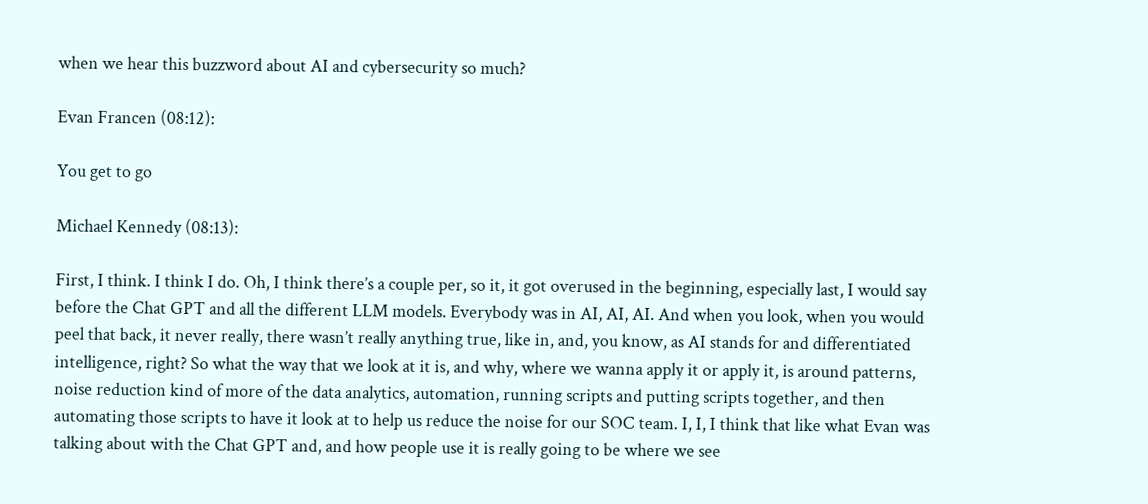when we hear this buzzword about AI and cybersecurity so much?

Evan Francen (08:12):

You get to go

Michael Kennedy (08:13):

First, I think. I think I do. Oh, I think there’s a couple per, so it, it got overused in the beginning, especially last, I would say before the Chat GPT and all the different LLM models. Everybody was in AI, AI, AI. And when you look, when you would peel that back, it never really, there wasn’t really anything true, like in, and, you know, as AI stands for and differentiated intelligence, right? So what the way that we look at it is, and why, where we wanna apply it or apply it, is around patterns, noise reduction kind of more of the data analytics, automation, running scripts and putting scripts together, and then automating those scripts to have it look at to help us reduce the noise for our SOC team. I, I, I think that like what Evan was talking about with the Chat GPT and, and how people use it is really going to be where we see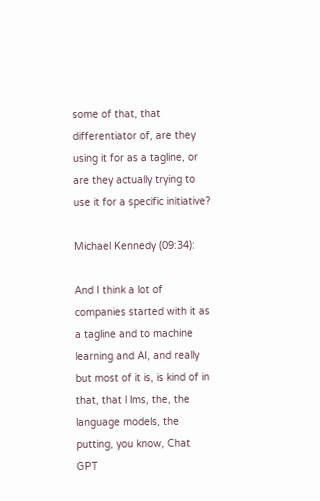some of that, that differentiator of, are they using it for as a tagline, or are they actually trying to use it for a specific initiative?

Michael Kennedy (09:34):

And I think a lot of companies started with it as a tagline and to machine learning and AI, and really but most of it is, is kind of in that, that l lms, the, the language models, the putting, you know, Chat GPT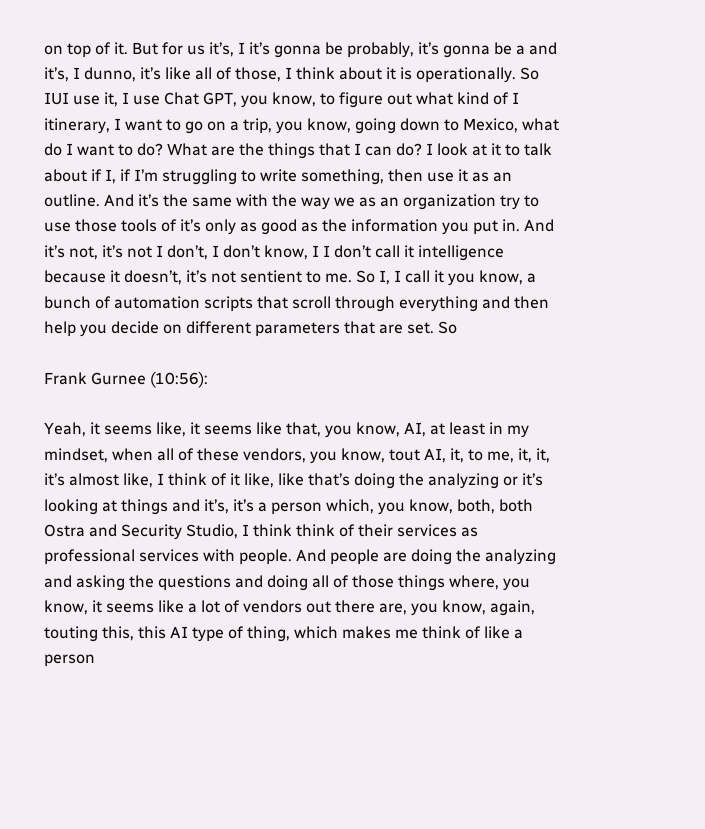on top of it. But for us it’s, I it’s gonna be probably, it’s gonna be a and it’s, I dunno, it’s like all of those, I think about it is operationally. So IUI use it, I use Chat GPT, you know, to figure out what kind of I itinerary, I want to go on a trip, you know, going down to Mexico, what do I want to do? What are the things that I can do? I look at it to talk about if I, if I’m struggling to write something, then use it as an outline. And it’s the same with the way we as an organization try to use those tools of it’s only as good as the information you put in. And it’s not, it’s not I don’t, I don’t know, I I don’t call it intelligence because it doesn’t, it’s not sentient to me. So I, I call it you know, a bunch of automation scripts that scroll through everything and then help you decide on different parameters that are set. So

Frank Gurnee (10:56):

Yeah, it seems like, it seems like that, you know, AI, at least in my mindset, when all of these vendors, you know, tout AI, it, to me, it, it, it’s almost like, I think of it like, like that’s doing the analyzing or it’s looking at things and it’s, it’s a person which, you know, both, both Ostra and Security Studio, I think think of their services as professional services with people. And people are doing the analyzing and asking the questions and doing all of those things where, you know, it seems like a lot of vendors out there are, you know, again, touting this, this AI type of thing, which makes me think of like a person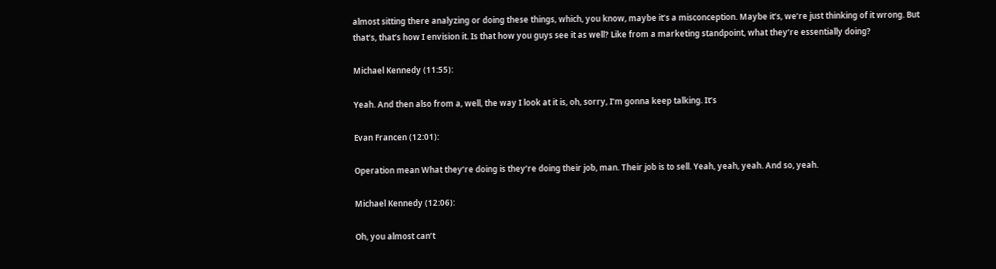almost sitting there analyzing or doing these things, which, you know, maybe it’s a misconception. Maybe it’s, we’re just thinking of it wrong. But that’s, that’s how I envision it. Is that how you guys see it as well? Like from a marketing standpoint, what they’re essentially doing?

Michael Kennedy (11:55):

Yeah. And then also from a, well, the way I look at it is, oh, sorry, I’m gonna keep talking. It’s

Evan Francen (12:01):

Operation mean What they’re doing is they’re doing their job, man. Their job is to sell. Yeah, yeah, yeah. And so, yeah.

Michael Kennedy (12:06):

Oh, you almost can’t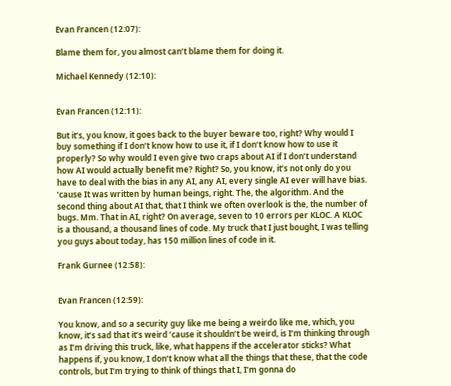Evan Francen (12:07):

Blame them for, you almost can’t blame them for doing it.

Michael Kennedy (12:10):


Evan Francen (12:11):

But it’s, you know, it goes back to the buyer beware too, right? Why would I buy something if I don’t know how to use it, if I don’t know how to use it properly? So why would I even give two craps about AI if I don’t understand how AI would actually benefit me? Right? So, you know, it’s not only do you have to deal with the bias in any AI, any AI, every single AI ever will have bias. ’cause It was written by human beings, right. The, the algorithm. And the second thing about AI that, that I think we often overlook is the, the number of bugs. Mm. That in AI, right? On average, seven to 10 errors per KLOC. A KLOC is a thousand, a thousand lines of code. My truck that I just bought, I was telling you guys about today, has 150 million lines of code in it.

Frank Gurnee (12:58):


Evan Francen (12:59):

You know, and so a security guy like me being a weirdo like me, which, you know, it’s sad that it’s weird ’cause it shouldn’t be weird, is I’m thinking through as I’m driving this truck, like, what happens if the accelerator sticks? What happens if, you know, I don’t know what all the things that these, that the code controls, but I’m trying to think of things that I, I’m gonna do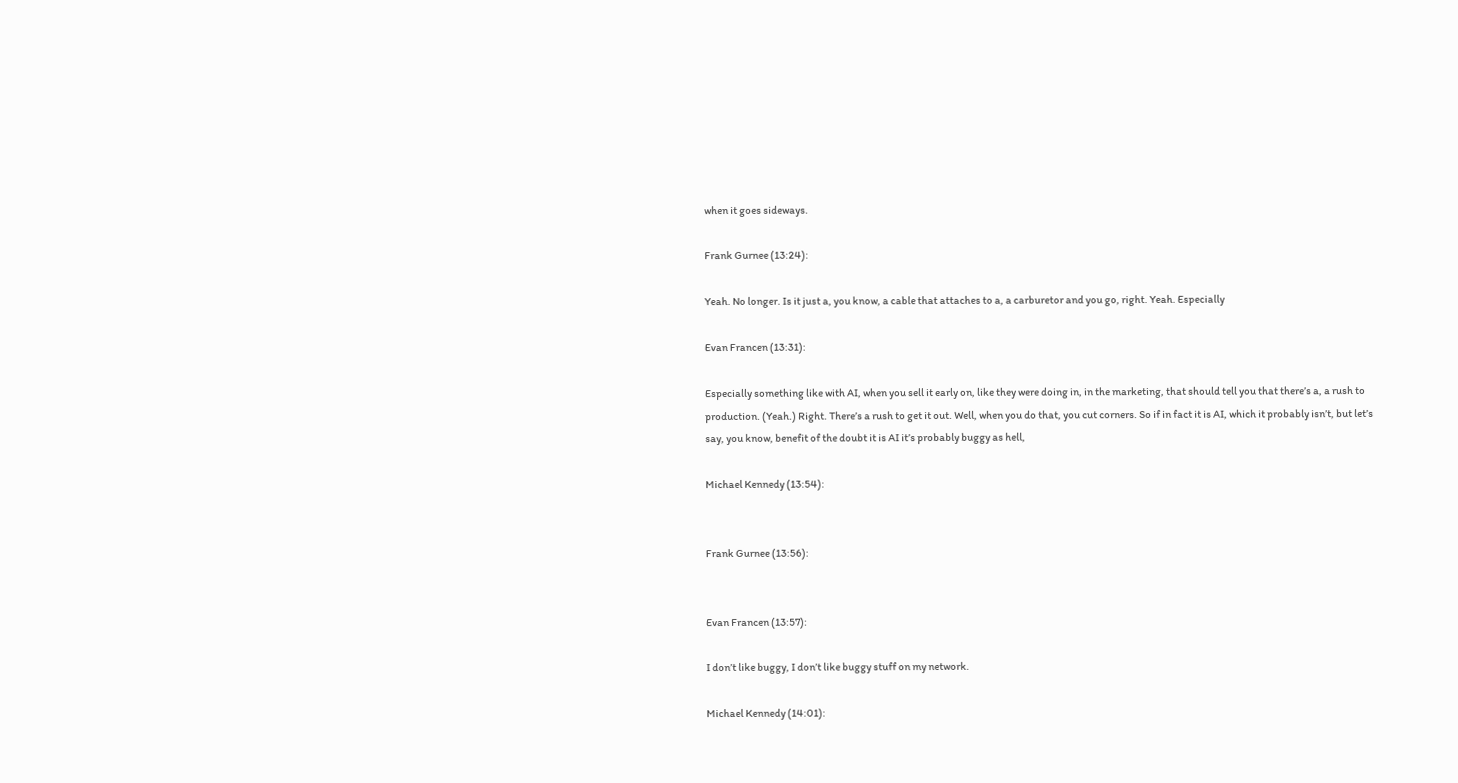when it goes sideways.

Frank Gurnee (13:24):

Yeah. No longer. Is it just a, you know, a cable that attaches to a, a carburetor and you go, right. Yeah. Especially

Evan Francen (13:31):

Especially something like with AI, when you sell it early on, like they were doing in, in the marketing, that should tell you that there’s a, a rush to production. (Yeah.) Right. There’s a rush to get it out. Well, when you do that, you cut corners. So if in fact it is AI, which it probably isn’t, but let’s say, you know, benefit of the doubt it is AI it’s probably buggy as hell,

Michael Kennedy (13:54):


Frank Gurnee (13:56):


Evan Francen (13:57):

I don’t like buggy, I don’t like buggy stuff on my network.

Michael Kennedy (14:01):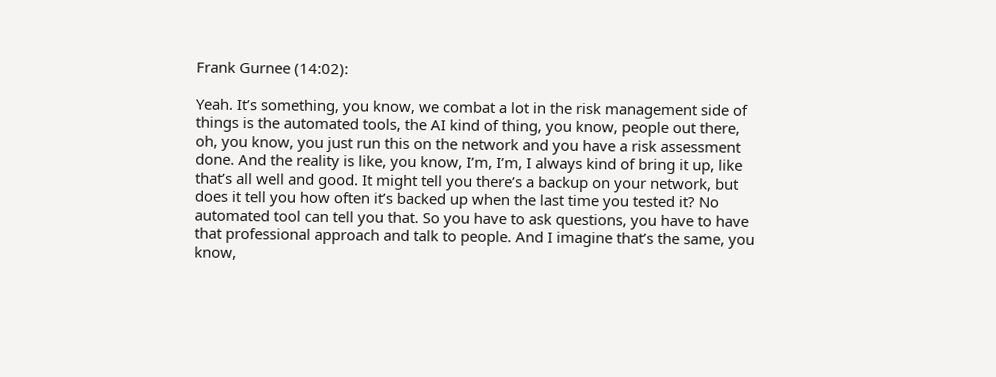Frank Gurnee (14:02):

Yeah. It’s something, you know, we combat a lot in the risk management side of things is the automated tools, the AI kind of thing, you know, people out there, oh, you know, you just run this on the network and you have a risk assessment done. And the reality is like, you know, I’m, I’m, I always kind of bring it up, like that’s all well and good. It might tell you there’s a backup on your network, but does it tell you how often it’s backed up when the last time you tested it? No automated tool can tell you that. So you have to ask questions, you have to have that professional approach and talk to people. And I imagine that’s the same, you know,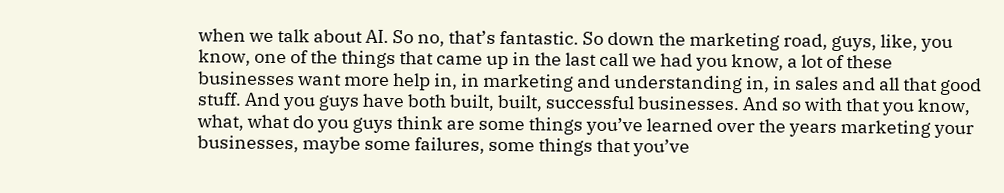when we talk about AI. So no, that’s fantastic. So down the marketing road, guys, like, you know, one of the things that came up in the last call we had you know, a lot of these businesses want more help in, in marketing and understanding in, in sales and all that good stuff. And you guys have both built, built, successful businesses. And so with that you know, what, what do you guys think are some things you’ve learned over the years marketing your businesses, maybe some failures, some things that you’ve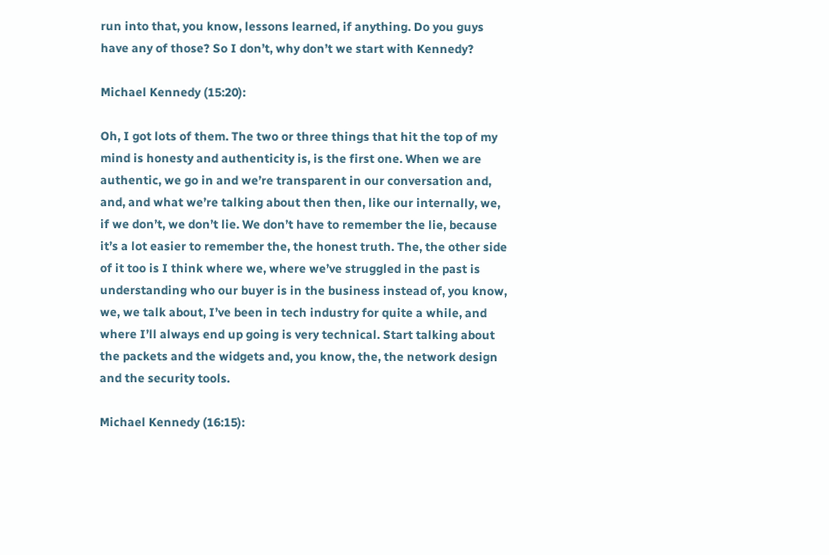run into that, you know, lessons learned, if anything. Do you guys have any of those? So I don’t, why don’t we start with Kennedy?

Michael Kennedy (15:20):

Oh, I got lots of them. The two or three things that hit the top of my mind is honesty and authenticity is, is the first one. When we are authentic, we go in and we’re transparent in our conversation and, and, and what we’re talking about then then, like our internally, we, if we don’t, we don’t lie. We don’t have to remember the lie, because it’s a lot easier to remember the, the honest truth. The, the other side of it too is I think where we, where we’ve struggled in the past is understanding who our buyer is in the business instead of, you know, we, we talk about, I’ve been in tech industry for quite a while, and where I’ll always end up going is very technical. Start talking about the packets and the widgets and, you know, the, the network design and the security tools.

Michael Kennedy (16:15):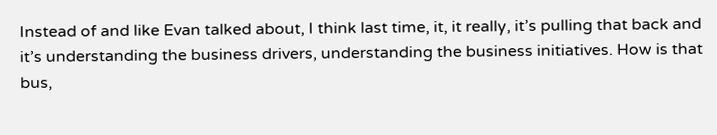Instead of and like Evan talked about, I think last time, it, it really, it’s pulling that back and it’s understanding the business drivers, understanding the business initiatives. How is that bus,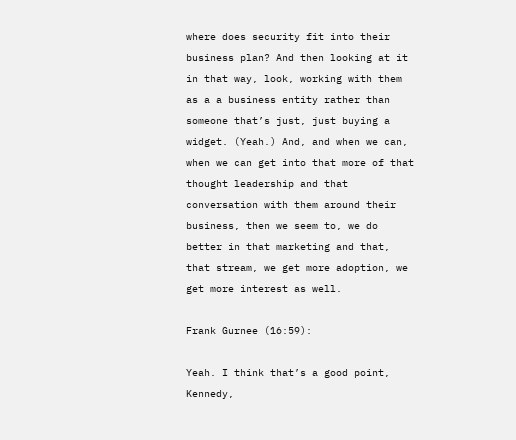where does security fit into their business plan? And then looking at it in that way, look, working with them as a a business entity rather than someone that’s just, just buying a widget. (Yeah.) And, and when we can, when we can get into that more of that thought leadership and that conversation with them around their business, then we seem to, we do better in that marketing and that, that stream, we get more adoption, we get more interest as well.

Frank Gurnee (16:59):

Yeah. I think that’s a good point, Kennedy,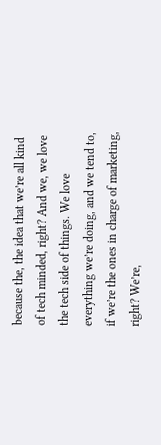because the, the idea that we’re all kind of tech minded, right? And we, we love the tech side of things. We love everything we’re doing, and we tend to, if we’re the ones in charge of marketing, right? We’re,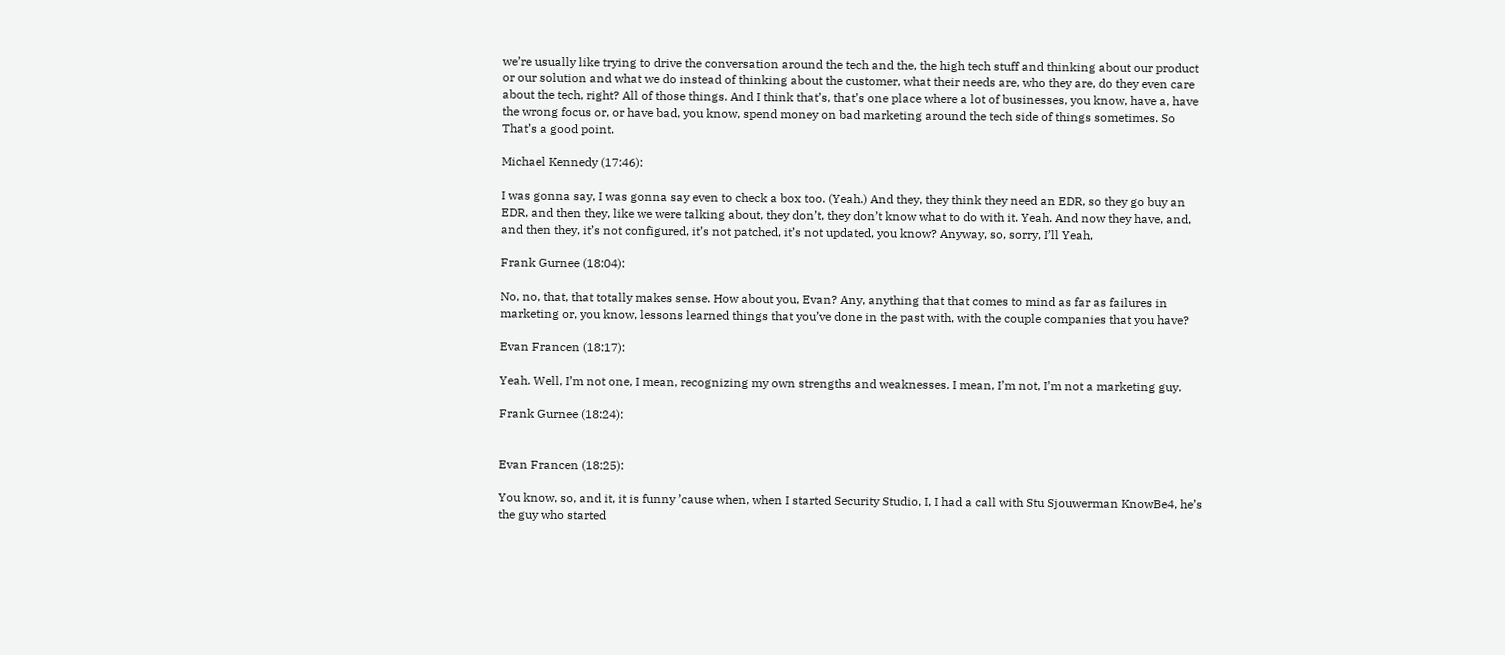we’re usually like trying to drive the conversation around the tech and the, the high tech stuff and thinking about our product or our solution and what we do instead of thinking about the customer, what their needs are, who they are, do they even care about the tech, right? All of those things. And I think that’s, that’s one place where a lot of businesses, you know, have a, have the wrong focus or, or have bad, you know, spend money on bad marketing around the tech side of things sometimes. So That’s a good point.

Michael Kennedy (17:46):

I was gonna say, I was gonna say even to check a box too. (Yeah.) And they, they think they need an EDR, so they go buy an EDR, and then they, like we were talking about, they don’t, they don’t know what to do with it. Yeah. And now they have, and, and then they, it’s not configured, it’s not patched, it’s not updated, you know? Anyway, so, sorry, I’ll Yeah,

Frank Gurnee (18:04):

No, no, that, that totally makes sense. How about you, Evan? Any, anything that that comes to mind as far as failures in marketing or, you know, lessons learned things that you’ve done in the past with, with the couple companies that you have?

Evan Francen (18:17):

Yeah. Well, I’m not one, I mean, recognizing my own strengths and weaknesses. I mean, I’m not, I’m not a marketing guy.

Frank Gurnee (18:24):


Evan Francen (18:25):

You know, so, and it, it is funny ’cause when, when I started Security Studio, I, I had a call with Stu Sjouwerman KnowBe4, he’s the guy who started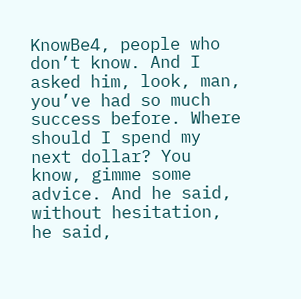KnowBe4, people who don’t know. And I asked him, look, man, you’ve had so much success before. Where should I spend my next dollar? You know, gimme some advice. And he said, without hesitation, he said,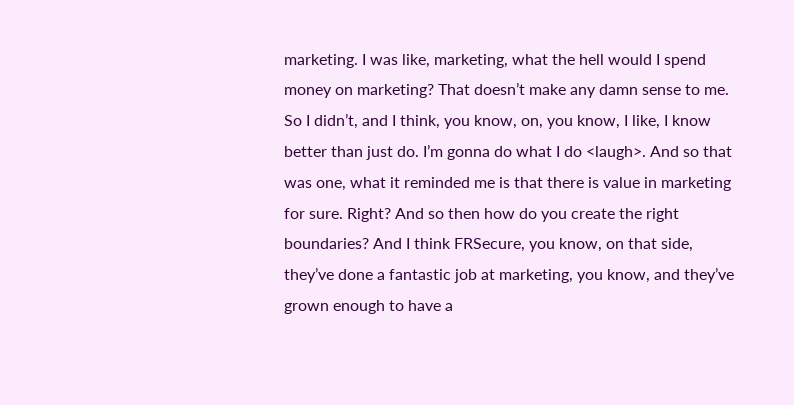marketing. I was like, marketing, what the hell would I spend money on marketing? That doesn’t make any damn sense to me. So I didn’t, and I think, you know, on, you know, I like, I know better than just do. I’m gonna do what I do <laugh>. And so that was one, what it reminded me is that there is value in marketing for sure. Right? And so then how do you create the right boundaries? And I think FRSecure, you know, on that side, they’ve done a fantastic job at marketing, you know, and they’ve grown enough to have a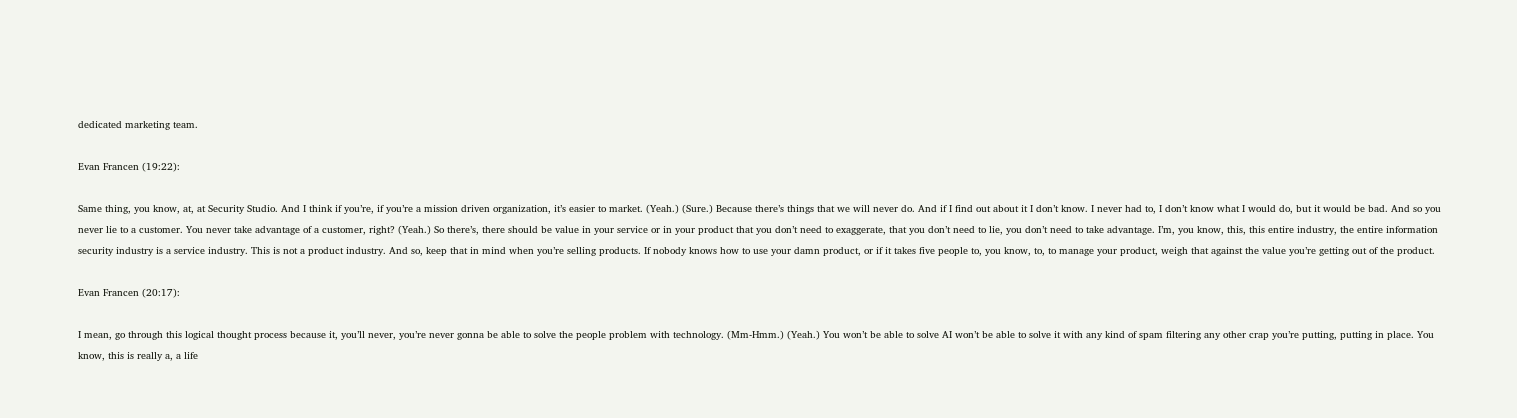dedicated marketing team.

Evan Francen (19:22):

Same thing, you know, at, at Security Studio. And I think if you’re, if you’re a mission driven organization, it’s easier to market. (Yeah.) (Sure.) Because there’s things that we will never do. And if I find out about it I don’t know. I never had to, I don’t know what I would do, but it would be bad. And so you never lie to a customer. You never take advantage of a customer, right? (Yeah.) So there’s, there should be value in your service or in your product that you don’t need to exaggerate, that you don’t need to lie, you don’t need to take advantage. I’m, you know, this, this entire industry, the entire information security industry is a service industry. This is not a product industry. And so, keep that in mind when you’re selling products. If nobody knows how to use your damn product, or if it takes five people to, you know, to, to manage your product, weigh that against the value you’re getting out of the product.

Evan Francen (20:17):

I mean, go through this logical thought process because it, you’ll never, you’re never gonna be able to solve the people problem with technology. (Mm-Hmm.) (Yeah.) You won’t be able to solve AI won’t be able to solve it with any kind of spam filtering any other crap you’re putting, putting in place. You know, this is really a, a life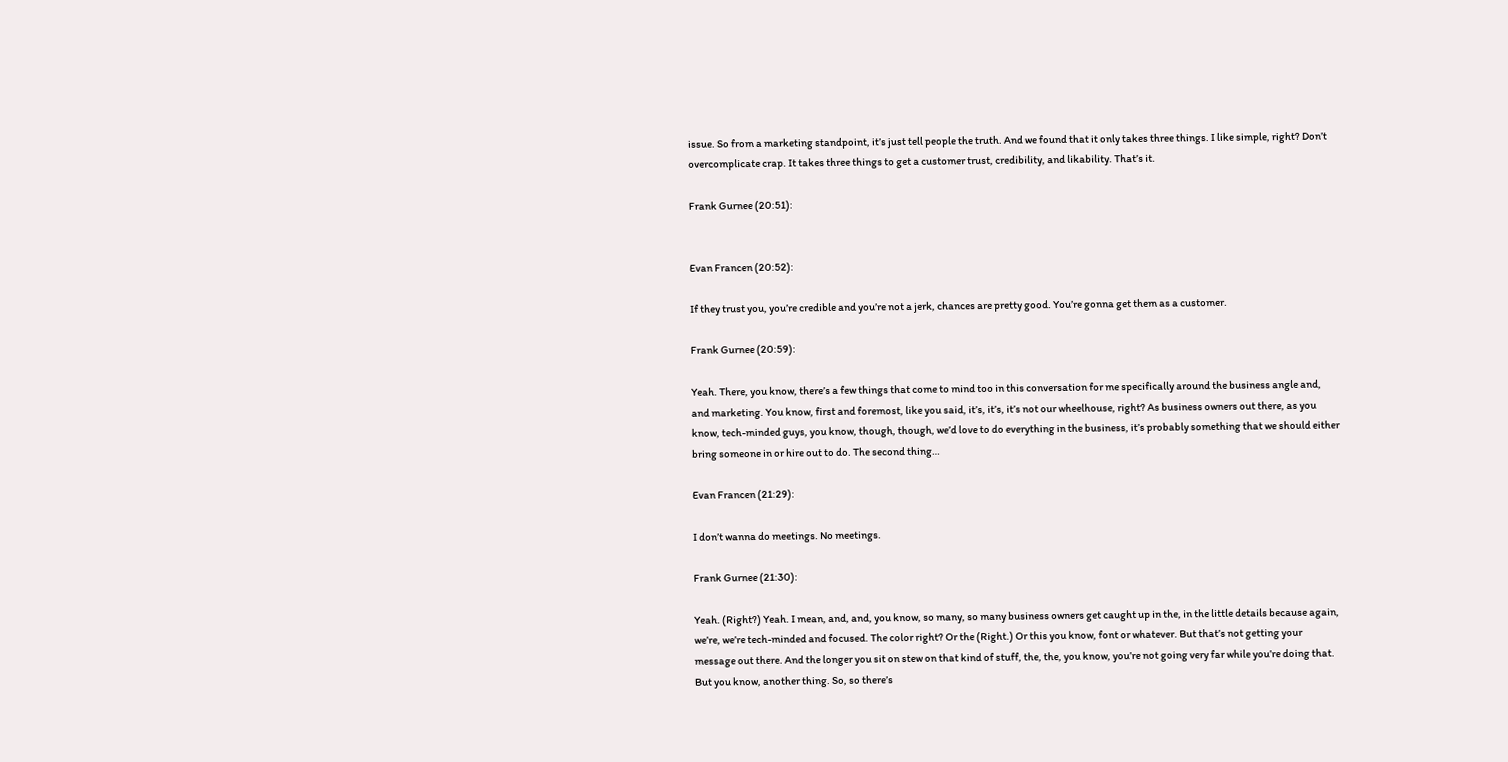issue. So from a marketing standpoint, it’s just tell people the truth. And we found that it only takes three things. I like simple, right? Don’t overcomplicate crap. It takes three things to get a customer trust, credibility, and likability. That’s it.

Frank Gurnee (20:51):


Evan Francen (20:52):

If they trust you, you’re credible and you’re not a jerk, chances are pretty good. You’re gonna get them as a customer.

Frank Gurnee (20:59):

Yeah. There, you know, there’s a few things that come to mind too in this conversation for me specifically around the business angle and, and marketing. You know, first and foremost, like you said, it’s, it’s, it’s not our wheelhouse, right? As business owners out there, as you know, tech-minded guys, you know, though, though, we’d love to do everything in the business, it’s probably something that we should either bring someone in or hire out to do. The second thing…

Evan Francen (21:29):

I don’t wanna do meetings. No meetings.

Frank Gurnee (21:30):

Yeah. (Right?) Yeah. I mean, and, and, you know, so many, so many business owners get caught up in the, in the little details because again, we’re, we’re tech-minded and focused. The color right? Or the (Right.) Or this you know, font or whatever. But that’s not getting your message out there. And the longer you sit on stew on that kind of stuff, the, the, you know, you’re not going very far while you’re doing that. But you know, another thing. So, so there’s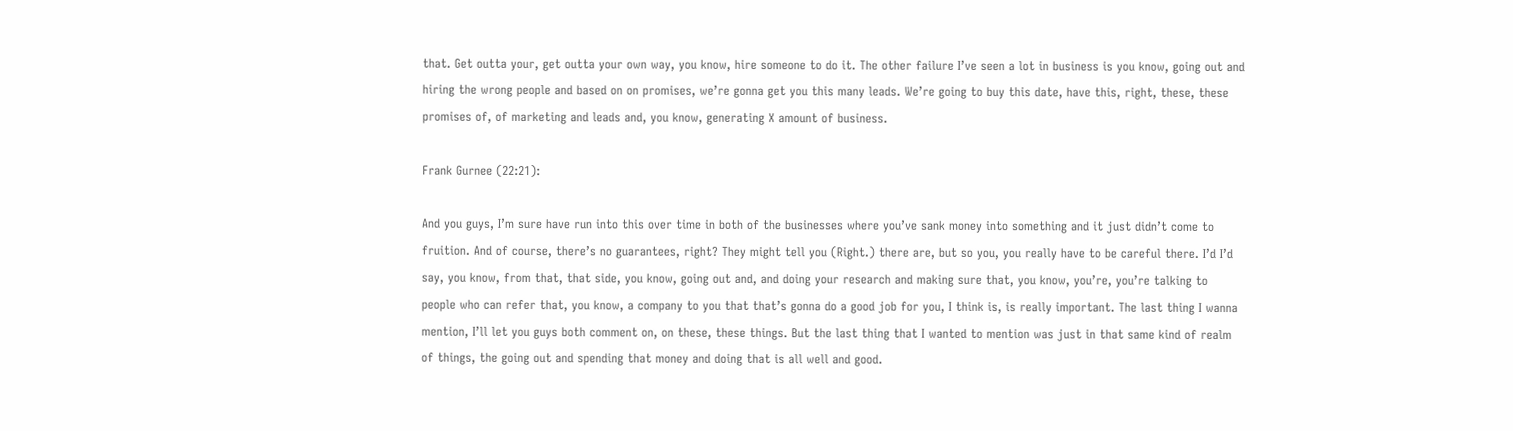that. Get outta your, get outta your own way, you know, hire someone to do it. The other failure I’ve seen a lot in business is you know, going out and hiring the wrong people and based on on promises, we’re gonna get you this many leads. We’re going to buy this date, have this, right, these, these promises of, of marketing and leads and, you know, generating X amount of business.

Frank Gurnee (22:21):

And you guys, I’m sure have run into this over time in both of the businesses where you’ve sank money into something and it just didn’t come to fruition. And of course, there’s no guarantees, right? They might tell you (Right.) there are, but so you, you really have to be careful there. I’d I’d say, you know, from that, that side, you know, going out and, and doing your research and making sure that, you know, you’re, you’re talking to people who can refer that, you know, a company to you that that’s gonna do a good job for you, I think is, is really important. The last thing I wanna mention, I’ll let you guys both comment on, on these, these things. But the last thing that I wanted to mention was just in that same kind of realm of things, the going out and spending that money and doing that is all well and good.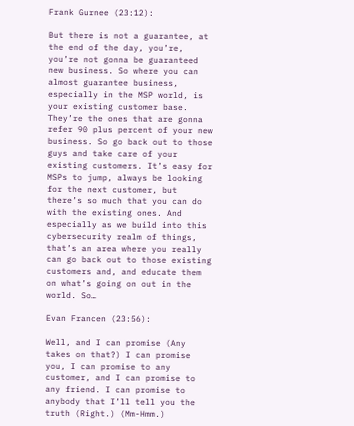Frank Gurnee (23:12):

But there is not a guarantee, at the end of the day, you’re, you’re not gonna be guaranteed new business. So where you can almost guarantee business, especially in the MSP world, is your existing customer base. They’re the ones that are gonna refer 90 plus percent of your new business. So go back out to those guys and take care of your existing customers. It’s easy for MSPs to jump, always be looking for the next customer, but there’s so much that you can do with the existing ones. And especially as we build into this cybersecurity realm of things, that’s an area where you really can go back out to those existing customers and, and educate them on what’s going on out in the world. So…

Evan Francen (23:56):

Well, and I can promise (Any takes on that?) I can promise you, I can promise to any customer, and I can promise to any friend. I can promise to anybody that I’ll tell you the truth (Right.) (Mm-Hmm.)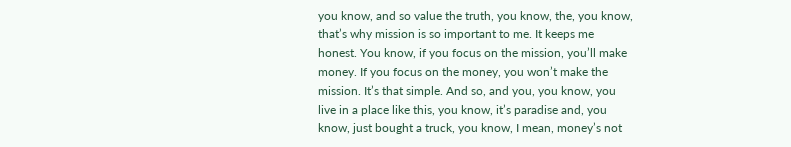you know, and so value the truth, you know, the, you know, that’s why mission is so important to me. It keeps me honest. You know, if you focus on the mission, you’ll make money. If you focus on the money, you won’t make the mission. It’s that simple. And so, and you, you know, you live in a place like this, you know, it’s paradise and, you know, just bought a truck, you know, I mean, money’s not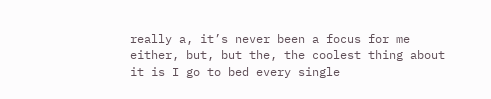really a, it’s never been a focus for me either, but, but the, the coolest thing about it is I go to bed every single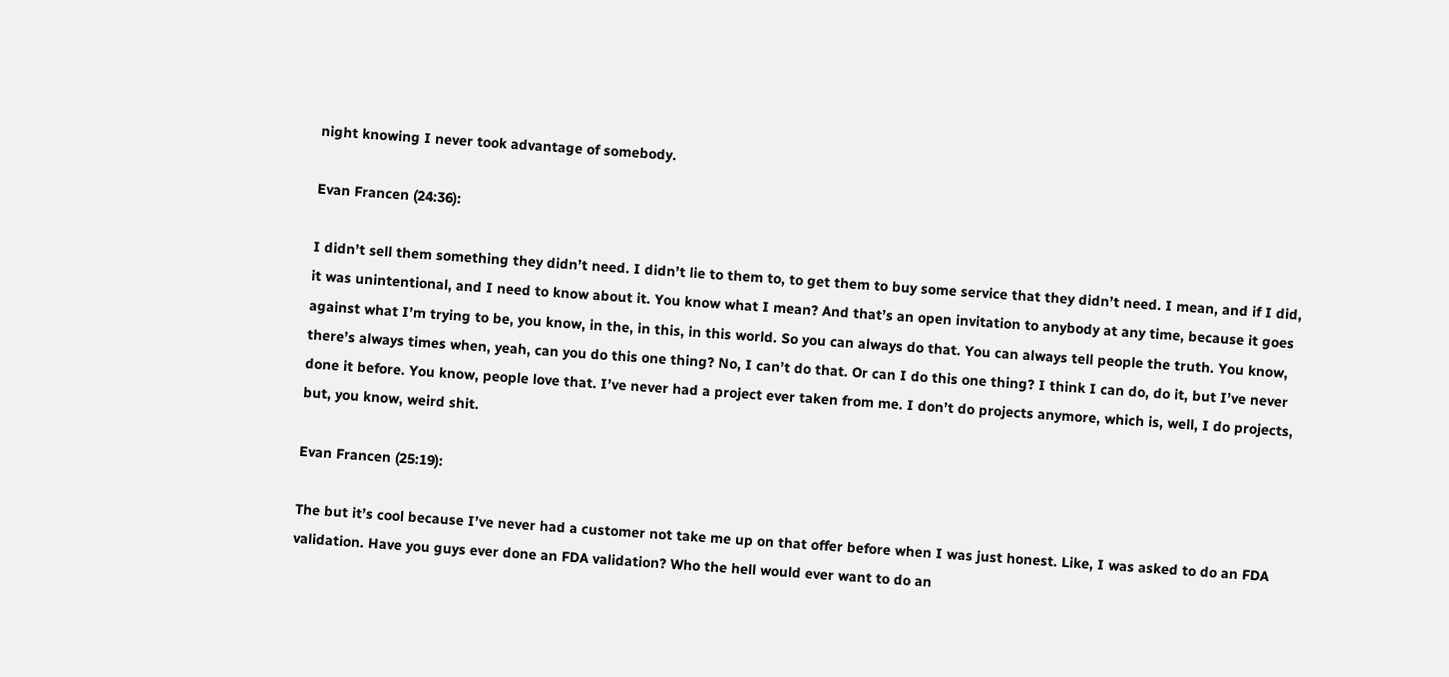night knowing I never took advantage of somebody.

Evan Francen (24:36):

I didn’t sell them something they didn’t need. I didn’t lie to them to, to get them to buy some service that they didn’t need. I mean, and if I did, it was unintentional, and I need to know about it. You know what I mean? And that’s an open invitation to anybody at any time, because it goes against what I’m trying to be, you know, in the, in this, in this world. So you can always do that. You can always tell people the truth. You know, there’s always times when, yeah, can you do this one thing? No, I can’t do that. Or can I do this one thing? I think I can do, do it, but I’ve never done it before. You know, people love that. I’ve never had a project ever taken from me. I don’t do projects anymore, which is, well, I do projects, but, you know, weird shit.

Evan Francen (25:19):

The but it’s cool because I’ve never had a customer not take me up on that offer before when I was just honest. Like, I was asked to do an FDA validation. Have you guys ever done an FDA validation? Who the hell would ever want to do an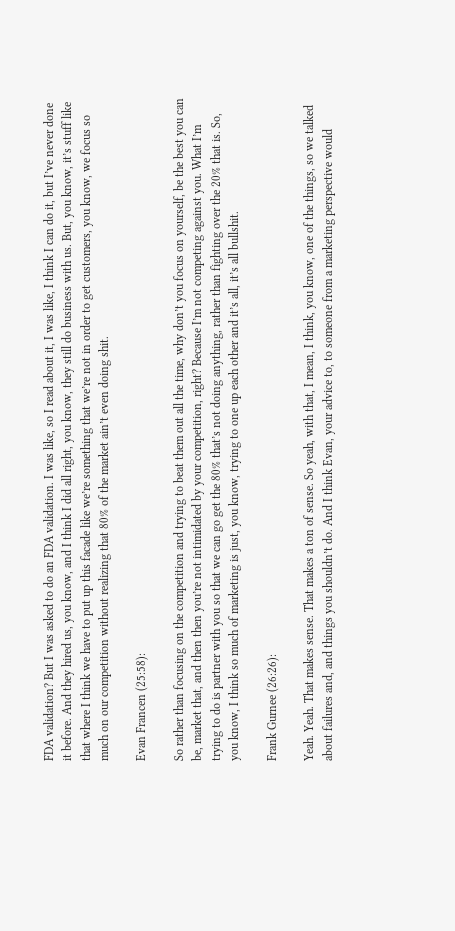FDA validation? But I was asked to do an FDA validation. I was like, so I read about it, I was like, I think I can do it, but I’ve never done it before. And they hired us, you know, and I think I did all right, you know, they still do business with us. But, you know, it’s stuff like that where I think we have to put up this facade like we’re something that we’re not in order to get customers, you know, we focus so much on our competition without realizing that 80% of the market ain’t even doing shit.

Evan Francen (25:58):

So rather than focusing on the competition and trying to beat them out all the time, why don’t you focus on yourself, be the best you can be, market that, and then then you’re not intimidated by your competition, right? Because I’m not competing against you. What I’m trying to do is partner with you so that we can go get the 80% that’s not doing anything, rather than fighting over the 20% that is. So, you know, I think so much of marketing is just, you know, trying to one up each other and it’s all, it’s all bullshit.

Frank Gurnee (26:26):

Yeah. Yeah. That makes sense. That makes a ton of sense. So yeah, with that, I mean, I think, you know, one of the things, so we talked about failures and, and things you shouldn’t do. And I think Evan, your advice to, to someone from a marketing perspective would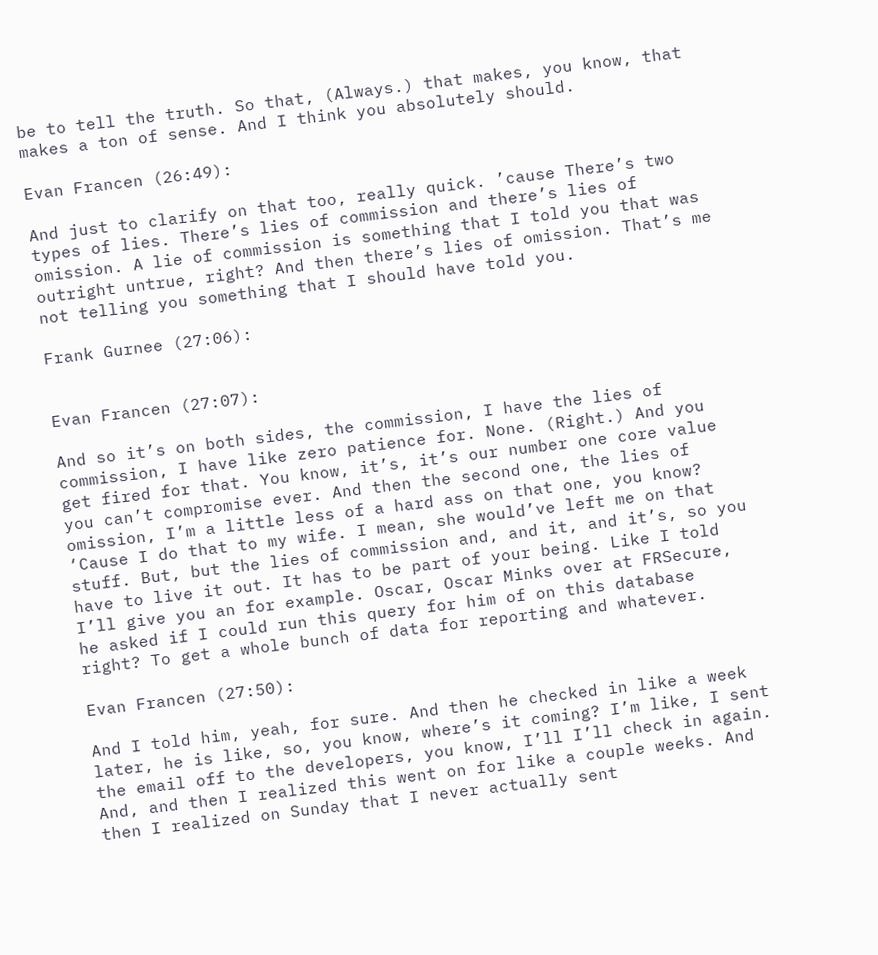be to tell the truth. So that, (Always.) that makes, you know, that makes a ton of sense. And I think you absolutely should.

Evan Francen (26:49):

And just to clarify on that too, really quick. ’cause There’s two types of lies. There’s lies of commission and there’s lies of omission. A lie of commission is something that I told you that was outright untrue, right? And then there’s lies of omission. That’s me not telling you something that I should have told you.

Frank Gurnee (27:06):


Evan Francen (27:07):

And so it’s on both sides, the commission, I have the lies of commission, I have like zero patience for. None. (Right.) And you get fired for that. You know, it’s, it’s our number one core value you can’t compromise ever. And then the second one, the lies of omission, I’m a little less of a hard ass on that one, you know? ‘Cause I do that to my wife. I mean, she would’ve left me on that stuff. But, but the lies of commission and, and it, and it’s, so you have to live it out. It has to be part of your being. Like I told I’ll give you an for example. Oscar, Oscar Minks over at FRSecure, he asked if I could run this query for him of on this database right? To get a whole bunch of data for reporting and whatever.

Evan Francen (27:50):

And I told him, yeah, for sure. And then he checked in like a week later, he is like, so, you know, where’s it coming? I’m like, I sent the email off to the developers, you know, I’ll I’ll check in again. And, and then I realized this went on for like a couple weeks. And then I realized on Sunday that I never actually sent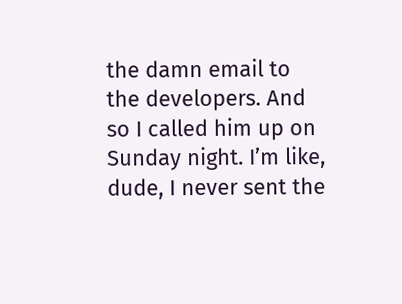the damn email to the developers. And so I called him up on Sunday night. I’m like, dude, I never sent the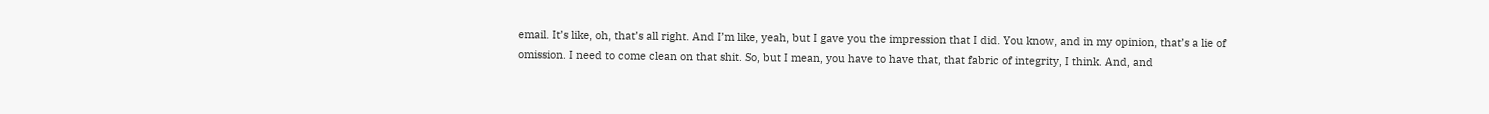email. It’s like, oh, that’s all right. And I’m like, yeah, but I gave you the impression that I did. You know, and in my opinion, that’s a lie of omission. I need to come clean on that shit. So, but I mean, you have to have that, that fabric of integrity, I think. And, and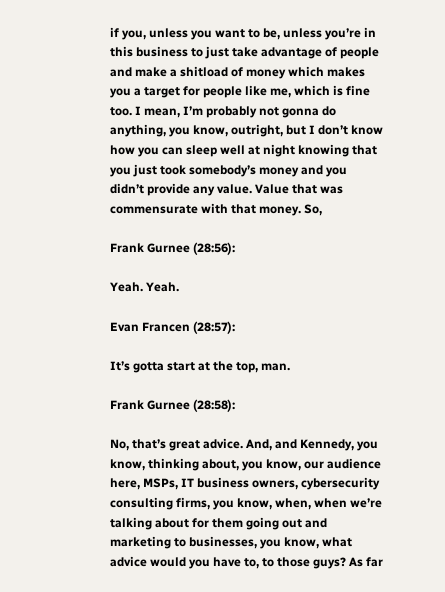if you, unless you want to be, unless you’re in this business to just take advantage of people and make a shitload of money which makes you a target for people like me, which is fine too. I mean, I’m probably not gonna do anything, you know, outright, but I don’t know how you can sleep well at night knowing that you just took somebody’s money and you didn’t provide any value. Value that was commensurate with that money. So,

Frank Gurnee (28:56):

Yeah. Yeah.

Evan Francen (28:57):

It’s gotta start at the top, man.

Frank Gurnee (28:58):

No, that’s great advice. And, and Kennedy, you know, thinking about, you know, our audience here, MSPs, IT business owners, cybersecurity consulting firms, you know, when, when we’re talking about for them going out and marketing to businesses, you know, what advice would you have to, to those guys? As far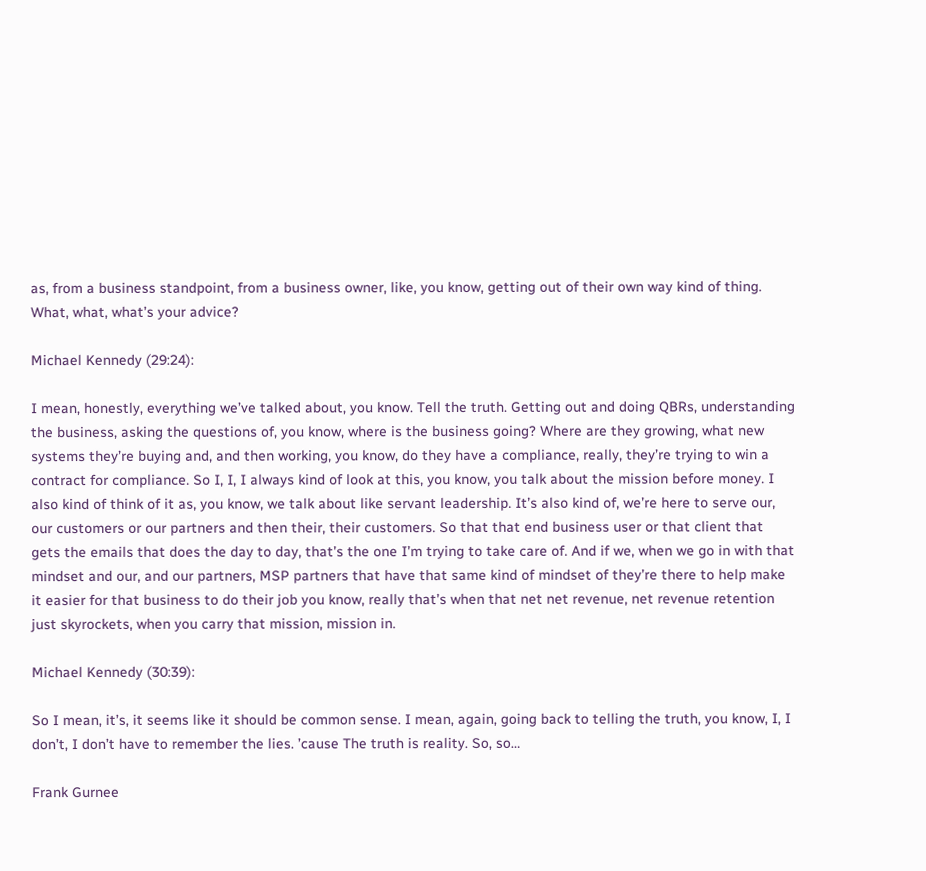as, from a business standpoint, from a business owner, like, you know, getting out of their own way kind of thing. What, what, what’s your advice?

Michael Kennedy (29:24):

I mean, honestly, everything we’ve talked about, you know. Tell the truth. Getting out and doing QBRs, understanding the business, asking the questions of, you know, where is the business going? Where are they growing, what new systems they’re buying and, and then working, you know, do they have a compliance, really, they’re trying to win a contract for compliance. So I, I, I always kind of look at this, you know, you talk about the mission before money. I also kind of think of it as, you know, we talk about like servant leadership. It’s also kind of, we’re here to serve our, our customers or our partners and then their, their customers. So that that end business user or that client that gets the emails that does the day to day, that’s the one I’m trying to take care of. And if we, when we go in with that mindset and our, and our partners, MSP partners that have that same kind of mindset of they’re there to help make it easier for that business to do their job you know, really that’s when that net net revenue, net revenue retention just skyrockets, when you carry that mission, mission in.

Michael Kennedy (30:39):

So I mean, it’s, it seems like it should be common sense. I mean, again, going back to telling the truth, you know, I, I don’t, I don’t have to remember the lies. ’cause The truth is reality. So, so…

Frank Gurnee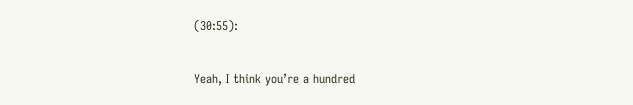(30:55):

Yeah, I think you’re a hundred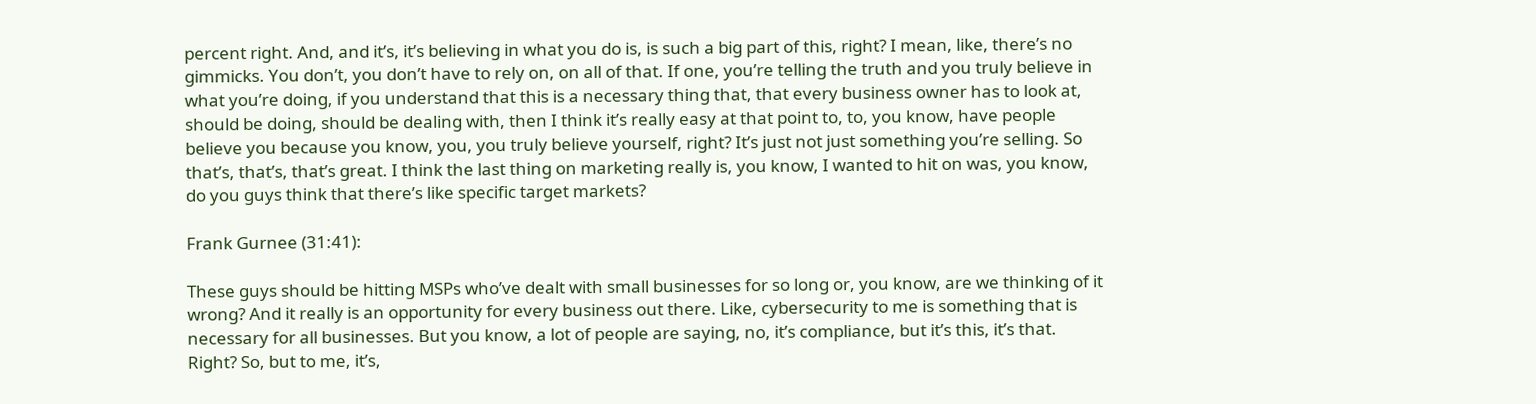percent right. And, and it’s, it’s believing in what you do is, is such a big part of this, right? I mean, like, there’s no gimmicks. You don’t, you don’t have to rely on, on all of that. If one, you’re telling the truth and you truly believe in what you’re doing, if you understand that this is a necessary thing that, that every business owner has to look at, should be doing, should be dealing with, then I think it’s really easy at that point to, to, you know, have people believe you because you know, you, you truly believe yourself, right? It’s just not just something you’re selling. So that’s, that’s, that’s great. I think the last thing on marketing really is, you know, I wanted to hit on was, you know, do you guys think that there’s like specific target markets?

Frank Gurnee (31:41):

These guys should be hitting MSPs who’ve dealt with small businesses for so long or, you know, are we thinking of it wrong? And it really is an opportunity for every business out there. Like, cybersecurity to me is something that is necessary for all businesses. But you know, a lot of people are saying, no, it’s compliance, but it’s this, it’s that. Right? So, but to me, it’s,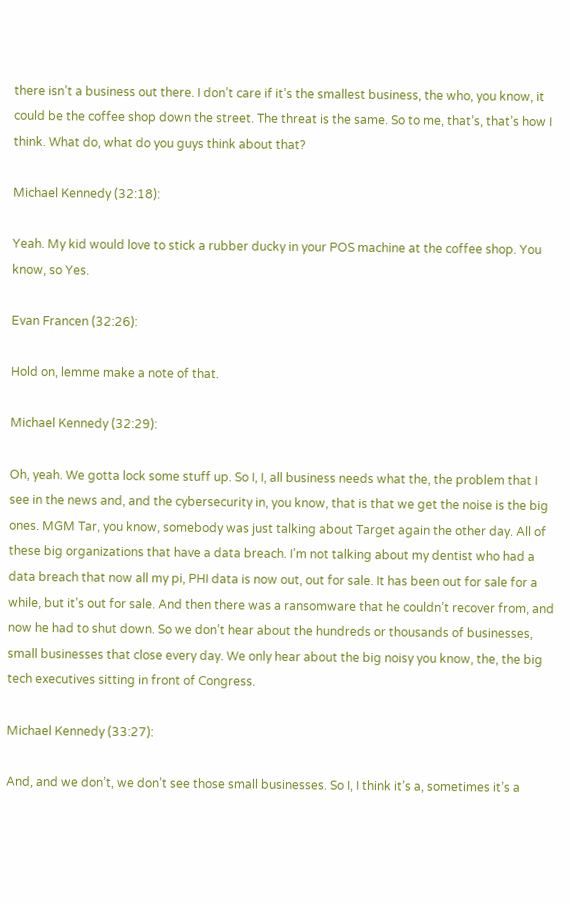there isn’t a business out there. I don’t care if it’s the smallest business, the who, you know, it could be the coffee shop down the street. The threat is the same. So to me, that’s, that’s how I think. What do, what do you guys think about that?

Michael Kennedy (32:18):

Yeah. My kid would love to stick a rubber ducky in your POS machine at the coffee shop. You know, so Yes.

Evan Francen (32:26):

Hold on, lemme make a note of that.

Michael Kennedy (32:29):

Oh, yeah. We gotta lock some stuff up. So I, I, all business needs what the, the problem that I see in the news and, and the cybersecurity in, you know, that is that we get the noise is the big ones. MGM Tar, you know, somebody was just talking about Target again the other day. All of these big organizations that have a data breach. I’m not talking about my dentist who had a data breach that now all my pi, PHI data is now out, out for sale. It has been out for sale for a while, but it’s out for sale. And then there was a ransomware that he couldn’t recover from, and now he had to shut down. So we don’t hear about the hundreds or thousands of businesses, small businesses that close every day. We only hear about the big noisy you know, the, the big tech executives sitting in front of Congress.

Michael Kennedy (33:27):

And, and we don’t, we don’t see those small businesses. So I, I think it’s a, sometimes it’s a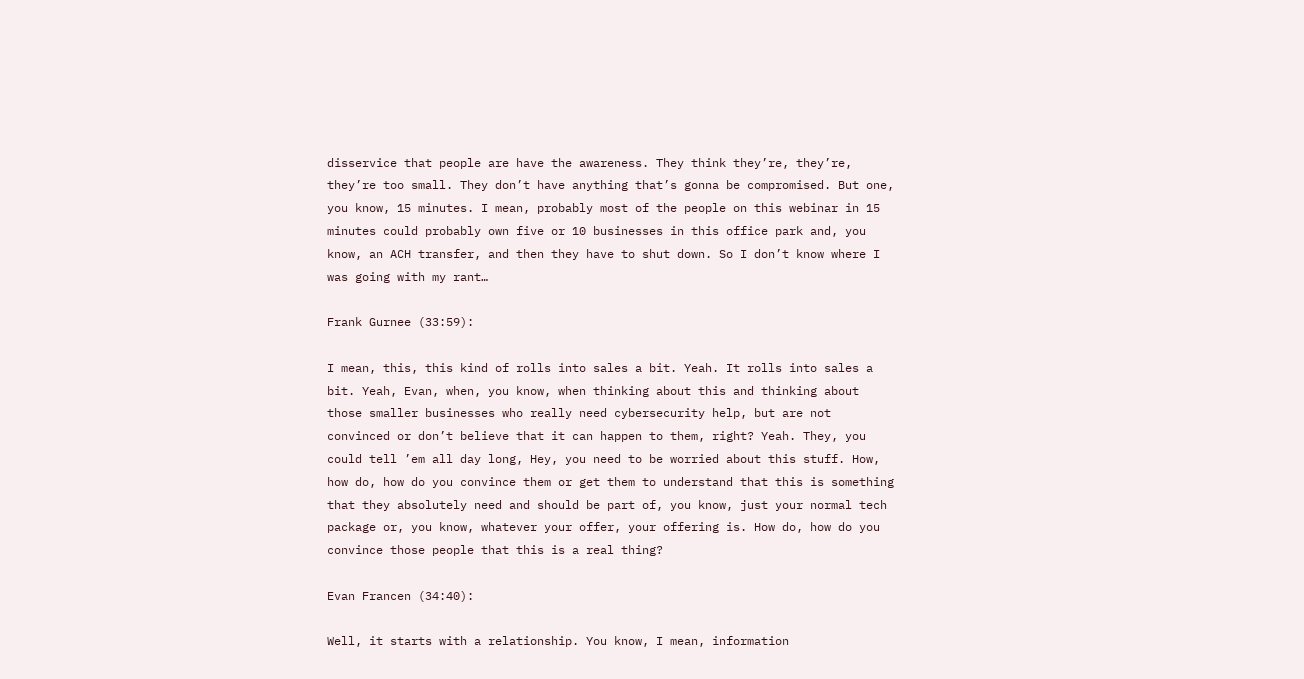disservice that people are have the awareness. They think they’re, they’re, they’re too small. They don’t have anything that’s gonna be compromised. But one, you know, 15 minutes. I mean, probably most of the people on this webinar in 15 minutes could probably own five or 10 businesses in this office park and, you know, an ACH transfer, and then they have to shut down. So I don’t know where I was going with my rant…

Frank Gurnee (33:59):

I mean, this, this kind of rolls into sales a bit. Yeah. It rolls into sales a bit. Yeah, Evan, when, you know, when thinking about this and thinking about those smaller businesses who really need cybersecurity help, but are not convinced or don’t believe that it can happen to them, right? Yeah. They, you could tell ’em all day long, Hey, you need to be worried about this stuff. How, how do, how do you convince them or get them to understand that this is something that they absolutely need and should be part of, you know, just your normal tech package or, you know, whatever your offer, your offering is. How do, how do you convince those people that this is a real thing?

Evan Francen (34:40):

Well, it starts with a relationship. You know, I mean, information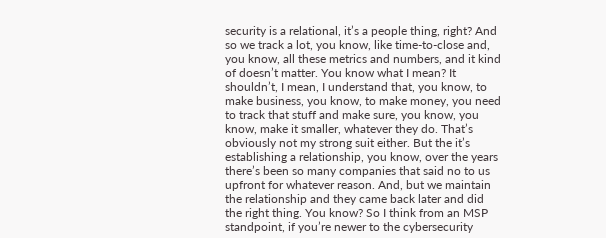security is a relational, it’s a people thing, right? And so we track a lot, you know, like time-to-close and, you know, all these metrics and numbers, and it kind of doesn’t matter. You know what I mean? It shouldn’t, I mean, I understand that, you know, to make business, you know, to make money, you need to track that stuff and make sure, you know, you know, make it smaller, whatever they do. That’s obviously not my strong suit either. But the it’s establishing a relationship, you know, over the years there’s been so many companies that said no to us upfront for whatever reason. And, but we maintain the relationship and they came back later and did the right thing. You know? So I think from an MSP standpoint, if you’re newer to the cybersecurity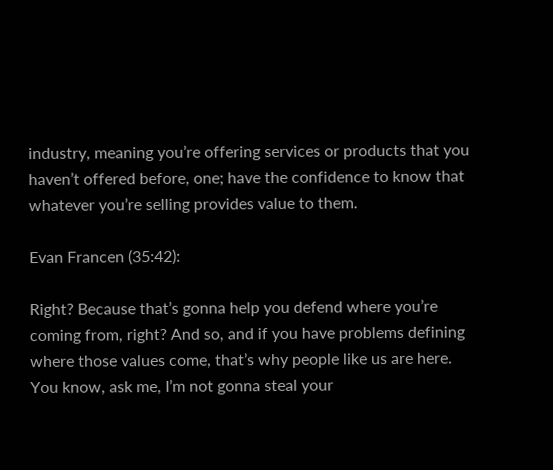industry, meaning you’re offering services or products that you haven’t offered before, one; have the confidence to know that whatever you’re selling provides value to them.

Evan Francen (35:42):

Right? Because that’s gonna help you defend where you’re coming from, right? And so, and if you have problems defining where those values come, that’s why people like us are here. You know, ask me, I’m not gonna steal your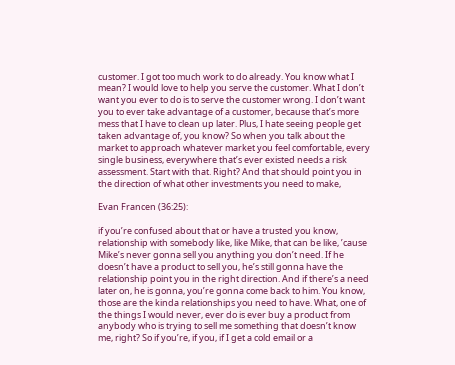customer. I got too much work to do already. You know what I mean? I would love to help you serve the customer. What I don’t want you ever to do is to serve the customer wrong. I don’t want you to ever take advantage of a customer, because that’s more mess that I have to clean up later. Plus, I hate seeing people get taken advantage of, you know? So when you talk about the market to approach whatever market you feel comfortable, every single business, everywhere that’s ever existed needs a risk assessment. Start with that. Right? And that should point you in the direction of what other investments you need to make,

Evan Francen (36:25):

if you’re confused about that or have a trusted you know, relationship with somebody like, like Mike, that can be like, ’cause Mike’s never gonna sell you anything you don’t need. If he doesn’t have a product to sell you, he’s still gonna have the relationship point you in the right direction. And if there’s a need later on, he is gonna, you’re gonna come back to him. You know, those are the kinda relationships you need to have. What, one of the things I would never, ever do is ever buy a product from anybody who is trying to sell me something that doesn’t know me, right? So if you’re, if you, if I get a cold email or a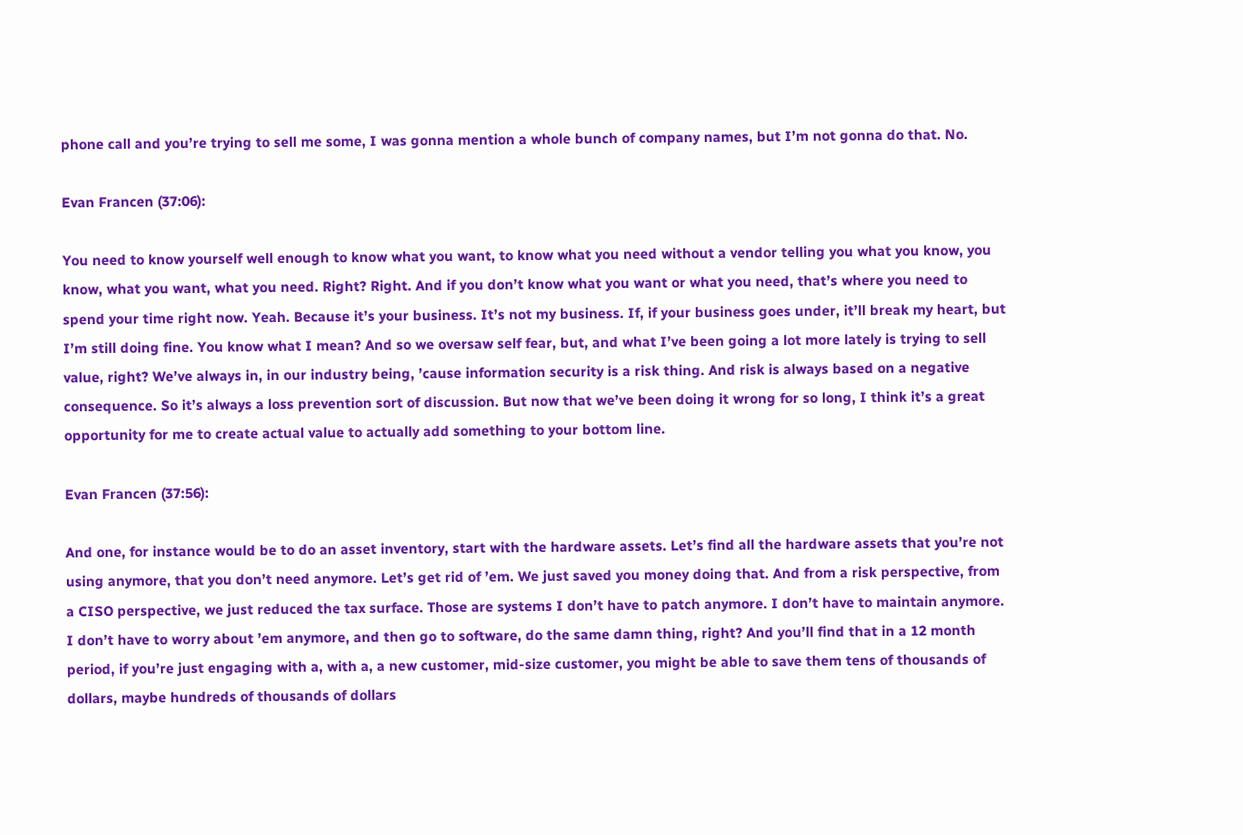phone call and you’re trying to sell me some, I was gonna mention a whole bunch of company names, but I’m not gonna do that. No.

Evan Francen (37:06):

You need to know yourself well enough to know what you want, to know what you need without a vendor telling you what you know, you know, what you want, what you need. Right? Right. And if you don’t know what you want or what you need, that’s where you need to spend your time right now. Yeah. Because it’s your business. It’s not my business. If, if your business goes under, it’ll break my heart, but I’m still doing fine. You know what I mean? And so we oversaw self fear, but, and what I’ve been going a lot more lately is trying to sell value, right? We’ve always in, in our industry being, ’cause information security is a risk thing. And risk is always based on a negative consequence. So it’s always a loss prevention sort of discussion. But now that we’ve been doing it wrong for so long, I think it’s a great opportunity for me to create actual value to actually add something to your bottom line.

Evan Francen (37:56):

And one, for instance would be to do an asset inventory, start with the hardware assets. Let’s find all the hardware assets that you’re not using anymore, that you don’t need anymore. Let’s get rid of ’em. We just saved you money doing that. And from a risk perspective, from a CISO perspective, we just reduced the tax surface. Those are systems I don’t have to patch anymore. I don’t have to maintain anymore. I don’t have to worry about ’em anymore, and then go to software, do the same damn thing, right? And you’ll find that in a 12 month period, if you’re just engaging with a, with a, a new customer, mid-size customer, you might be able to save them tens of thousands of dollars, maybe hundreds of thousands of dollars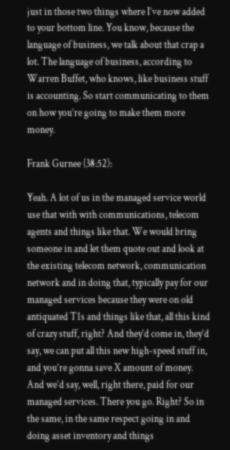just in those two things where I’ve now added to your bottom line. You know, because the language of business, we talk about that crap a lot. The language of business, according to Warren Buffet, who knows, like business stuff is accounting. So start communicating to them on how you’re going to make them more money.

Frank Gurnee (38:52):

Yeah. A lot of us in the managed service world use that with with communications, telecom agents and things like that. We would bring someone in and let them quote out and look at the existing telecom network, communication network and in doing that, typically pay for our managed services because they were on old antiquated T1s and things like that, all this kind of crazy stuff, right? And they’d come in, they’d say, we can put all this new high-speed stuff in, and you’re gonna save X amount of money. And we’d say, well, right there, paid for our managed services. There you go. Right? So in the same, in the same respect going in and doing asset inventory and things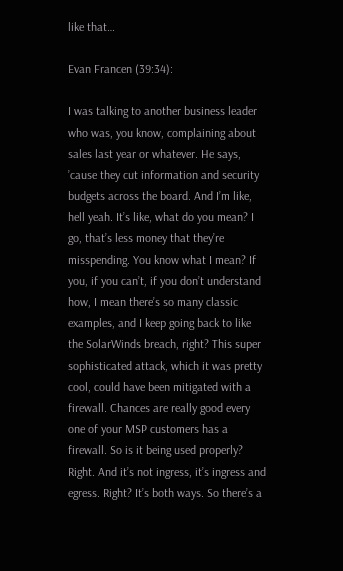like that…

Evan Francen (39:34):

I was talking to another business leader who was, you know, complaining about sales last year or whatever. He says, ’cause they cut information and security budgets across the board. And I’m like, hell yeah. It’s like, what do you mean? I go, that’s less money that they’re misspending. You know what I mean? If you, if you can’t, if you don’t understand how, I mean there’s so many classic examples, and I keep going back to like the SolarWinds breach, right? This super sophisticated attack, which it was pretty cool, could have been mitigated with a firewall. Chances are really good every one of your MSP customers has a firewall. So is it being used properly? Right. And it’s not ingress, it’s ingress and egress. Right? It’s both ways. So there’s a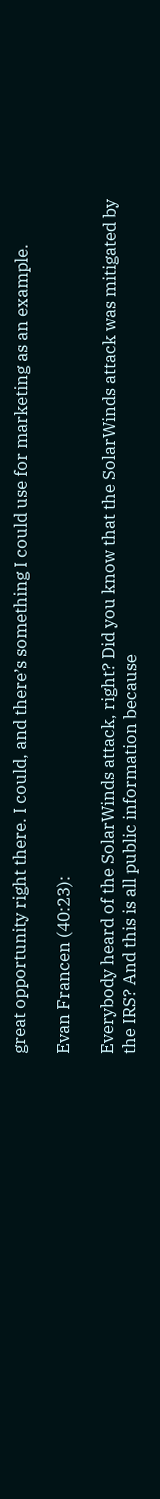great opportunity right there. I could, and there’s something I could use for marketing as an example.

Evan Francen (40:23):

Everybody heard of the SolarWinds attack, right? Did you know that the SolarWinds attack was mitigated by the IRS? And this is all public information because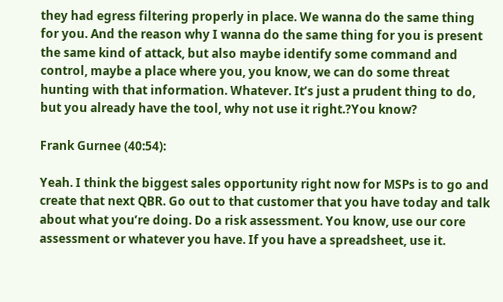they had egress filtering properly in place. We wanna do the same thing for you. And the reason why I wanna do the same thing for you is present the same kind of attack, but also maybe identify some command and control, maybe a place where you, you know, we can do some threat hunting with that information. Whatever. It’s just a prudent thing to do, but you already have the tool, why not use it right.?You know?

Frank Gurnee (40:54):

Yeah. I think the biggest sales opportunity right now for MSPs is to go and create that next QBR. Go out to that customer that you have today and talk about what you’re doing. Do a risk assessment. You know, use our core assessment or whatever you have. If you have a spreadsheet, use it.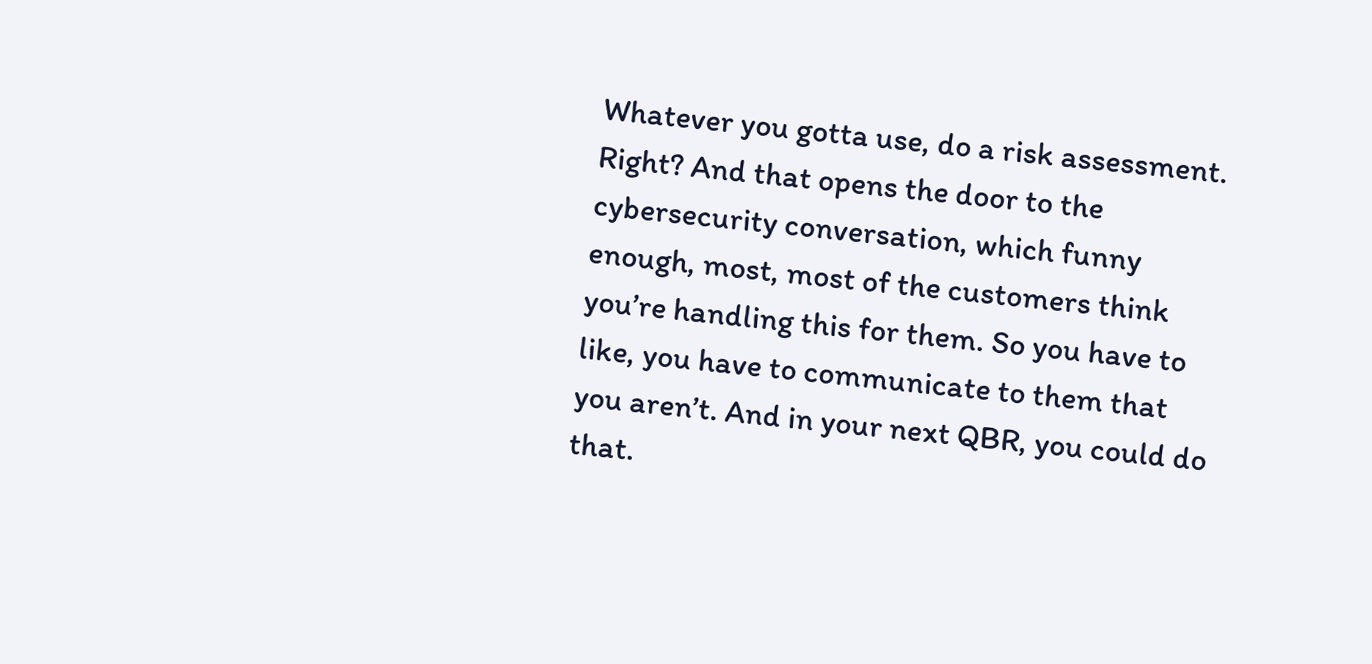Whatever you gotta use, do a risk assessment. Right? And that opens the door to the cybersecurity conversation, which funny enough, most, most of the customers think you’re handling this for them. So you have to like, you have to communicate to them that you aren’t. And in your next QBR, you could do that.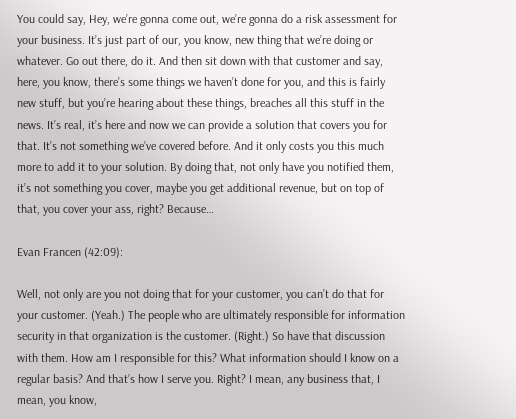You could say, Hey, we’re gonna come out, we’re gonna do a risk assessment for your business. It’s just part of our, you know, new thing that we’re doing or whatever. Go out there, do it. And then sit down with that customer and say, here, you know, there’s some things we haven’t done for you, and this is fairly new stuff, but you’re hearing about these things, breaches all this stuff in the news. It’s real, it’s here and now we can provide a solution that covers you for that. It’s not something we’ve covered before. And it only costs you this much more to add it to your solution. By doing that, not only have you notified them, it’s not something you cover, maybe you get additional revenue, but on top of that, you cover your ass, right? Because…

Evan Francen (42:09):

Well, not only are you not doing that for your customer, you can’t do that for your customer. (Yeah.) The people who are ultimately responsible for information security in that organization is the customer. (Right.) So have that discussion with them. How am I responsible for this? What information should I know on a regular basis? And that’s how I serve you. Right? I mean, any business that, I mean, you know,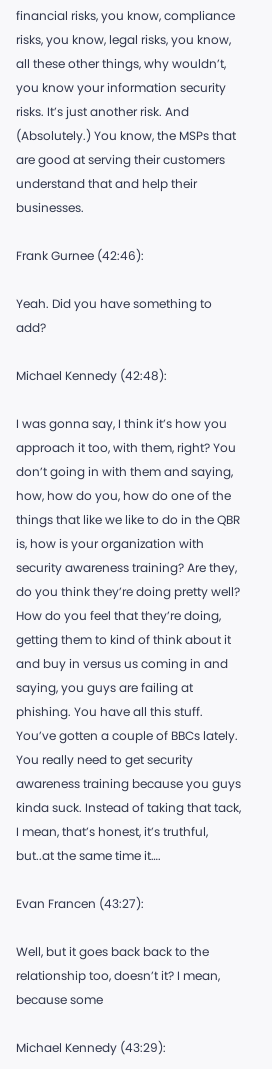financial risks, you know, compliance risks, you know, legal risks, you know, all these other things, why wouldn’t, you know your information security risks. It’s just another risk. And (Absolutely.) You know, the MSPs that are good at serving their customers understand that and help their businesses.

Frank Gurnee (42:46):

Yeah. Did you have something to add?

Michael Kennedy (42:48):

I was gonna say, I think it’s how you approach it too, with them, right? You don’t going in with them and saying, how, how do you, how do one of the things that like we like to do in the QBR is, how is your organization with security awareness training? Are they, do you think they’re doing pretty well? How do you feel that they’re doing, getting them to kind of think about it and buy in versus us coming in and saying, you guys are failing at phishing. You have all this stuff. You’ve gotten a couple of BBCs lately. You really need to get security awareness training because you guys kinda suck. Instead of taking that tack, I mean, that’s honest, it’s truthful, but..at the same time it….

Evan Francen (43:27):

Well, but it goes back back to the relationship too, doesn’t it? I mean, because some

Michael Kennedy (43:29):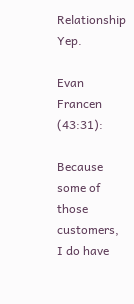Relationship Yep.

Evan Francen (43:31):

Because some of those customers, I do have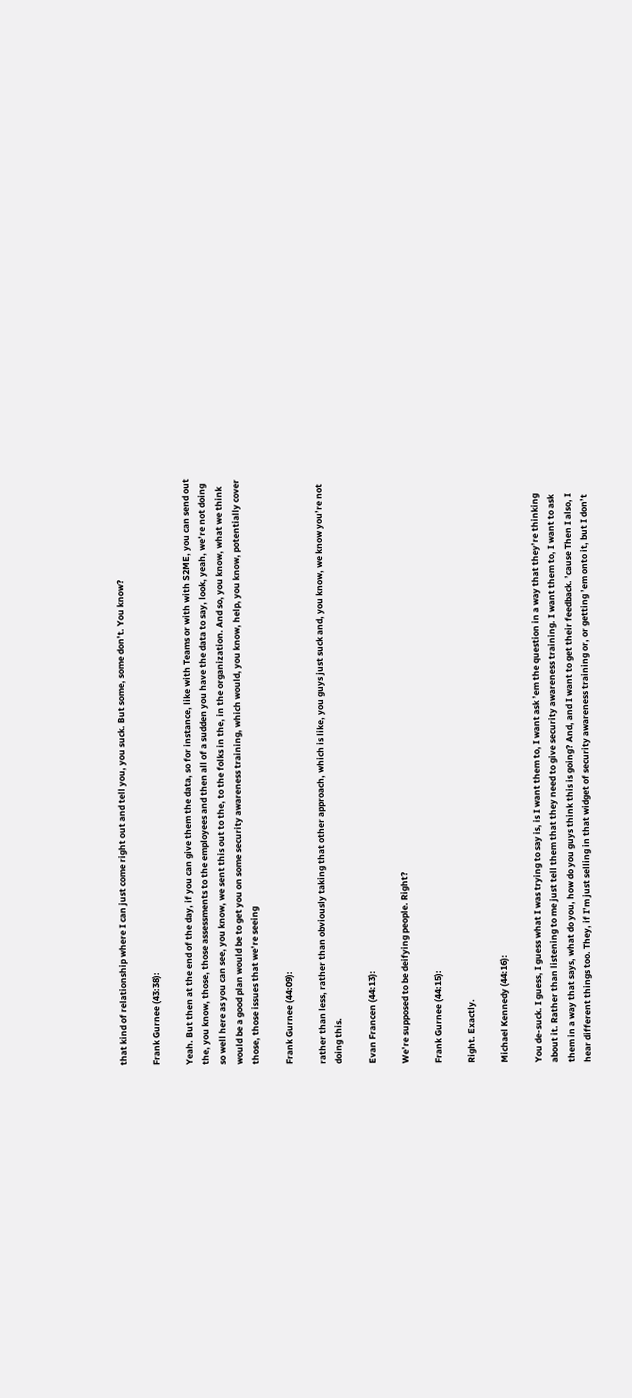that kind of relationship where I can just come right out and tell you, you suck. But some, some don’t. You know?

Frank Gurnee (43:38):

Yeah. But then at the end of the day, if you can give them the data, so for instance, like with Teams or with with S2ME, you can send out the, you know, those, those assessments to the employees and then all of a sudden you have the data to say, look, yeah, we’re not doing so well here as you can see, you know, we sent this out to the, to the folks in the, in the organization. And so, you know, what we think would be a good plan would be to get you on some security awareness training, which would, you know, help, you know, potentially cover those, those issues that we’re seeing

Frank Gurnee (44:09):

rather than less, rather than obviously taking that other approach, which is like, you guys just suck and, you know, we know you’re not doing this.

Evan Francen (44:13):

We’re supposed to be deifying people. Right?

Frank Gurnee (44:15):

Right. Exactly.

Michael Kennedy (44:16):

You de-suck. I guess, I guess what I was trying to say is, is I want them to, I want ask ’em the question in a way that they’re thinking about it. Rather than listening to me just tell them that they need to give security awareness training. I want them to, I want to ask them in a way that says, what do you, how do you guys think this is going? And, and I want to get their feedback. ’cause Then I also, I hear different things too. They, if I’m just selling in that widget of security awareness training or, or getting ’em onto it, but I don’t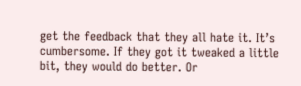get the feedback that they all hate it. It’s cumbersome. If they got it tweaked a little bit, they would do better. Or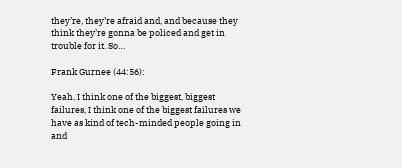they’re, they’re afraid and, and because they think they’re gonna be policed and get in trouble for it. So…

Frank Gurnee (44:56):

Yeah, I think one of the biggest, biggest failures, I think one of the biggest failures we have as kind of tech-minded people going in and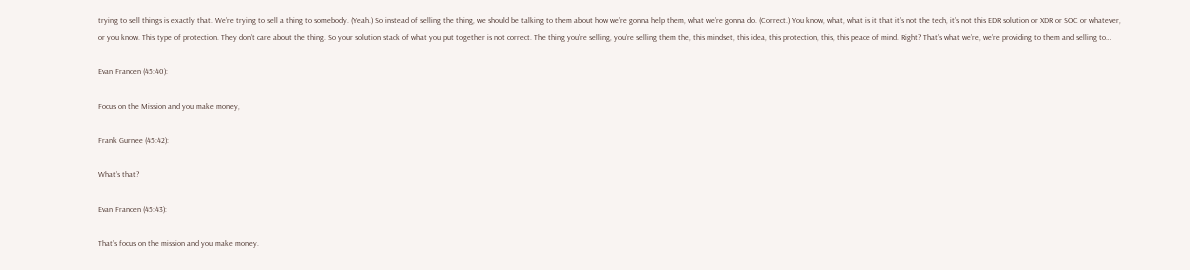trying to sell things is exactly that. We’re trying to sell a thing to somebody. (Yeah.) So instead of selling the thing, we should be talking to them about how we’re gonna help them, what we’re gonna do. (Correct.) You know, what, what is it that it’s not the tech, it’s not this EDR solution or XDR or SOC or whatever, or you know. This type of protection. They don’t care about the thing. So your solution stack of what you put together is not correct. The thing you’re selling, you’re selling them the, this mindset, this idea, this protection, this, this peace of mind. Right? That’s what we’re, we’re providing to them and selling to…

Evan Francen (45:40):

Focus on the Mission and you make money,

Frank Gurnee (45:42):

What’s that?

Evan Francen (45:43):

That’s focus on the mission and you make money.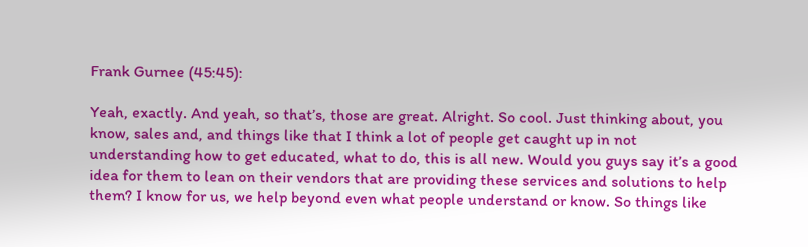Frank Gurnee (45:45):

Yeah, exactly. And yeah, so that’s, those are great. Alright. So cool. Just thinking about, you know, sales and, and things like that I think a lot of people get caught up in not understanding how to get educated, what to do, this is all new. Would you guys say it’s a good idea for them to lean on their vendors that are providing these services and solutions to help them? I know for us, we help beyond even what people understand or know. So things like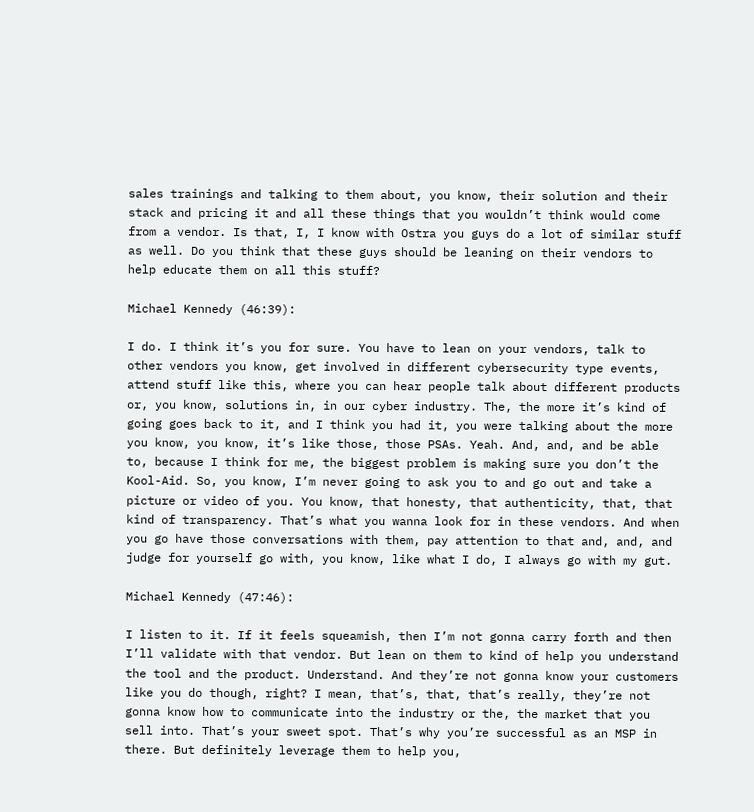sales trainings and talking to them about, you know, their solution and their stack and pricing it and all these things that you wouldn’t think would come from a vendor. Is that, I, I know with Ostra you guys do a lot of similar stuff as well. Do you think that these guys should be leaning on their vendors to help educate them on all this stuff?

Michael Kennedy (46:39):

I do. I think it’s you for sure. You have to lean on your vendors, talk to other vendors you know, get involved in different cybersecurity type events, attend stuff like this, where you can hear people talk about different products or, you know, solutions in, in our cyber industry. The, the more it’s kind of going goes back to it, and I think you had it, you were talking about the more you know, you know, it’s like those, those PSAs. Yeah. And, and, and be able to, because I think for me, the biggest problem is making sure you don’t the Kool-Aid. So, you know, I’m never going to ask you to and go out and take a picture or video of you. You know, that honesty, that authenticity, that, that kind of transparency. That’s what you wanna look for in these vendors. And when you go have those conversations with them, pay attention to that and, and, and judge for yourself go with, you know, like what I do, I always go with my gut.

Michael Kennedy (47:46):

I listen to it. If it feels squeamish, then I’m not gonna carry forth and then I’ll validate with that vendor. But lean on them to kind of help you understand the tool and the product. Understand. And they’re not gonna know your customers like you do though, right? I mean, that’s, that, that’s really, they’re not gonna know how to communicate into the industry or the, the market that you sell into. That’s your sweet spot. That’s why you’re successful as an MSP in there. But definitely leverage them to help you,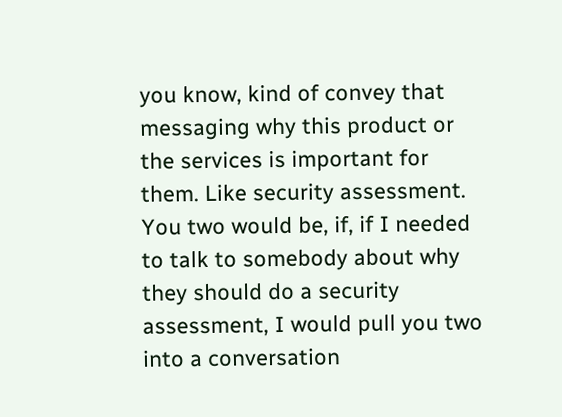you know, kind of convey that messaging why this product or the services is important for them. Like security assessment. You two would be, if, if I needed to talk to somebody about why they should do a security assessment, I would pull you two into a conversation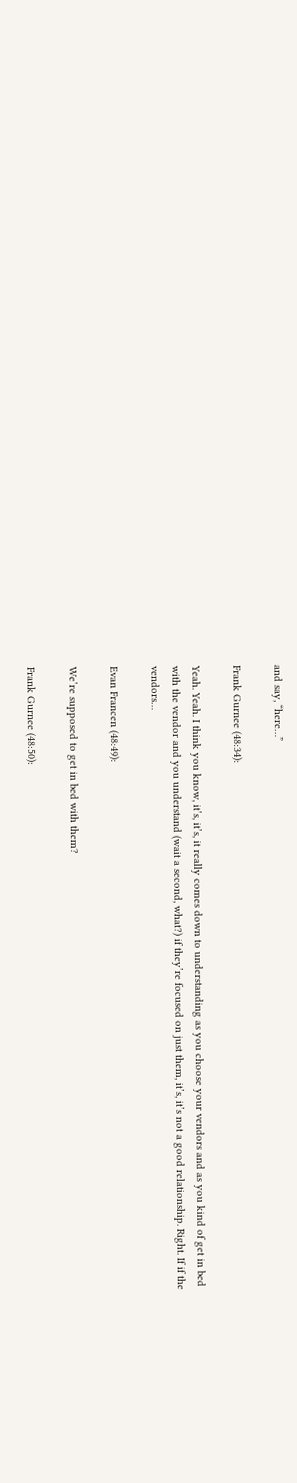and say, “here…”

Frank Gurnee (48:34):

Yeah. Yeah. I think you know, it’s, it’s, it really comes down to understanding as you choose your vendors and as you kind of get in bed with the vendor and you understand (wait a second, what?) if they’re focused on just them, it’s, it’s not a good relationship. Right. If if the vendors…

Evan Francen (48:49):

We’re supposed to get in bed with them?

Frank Gurnee (48:50):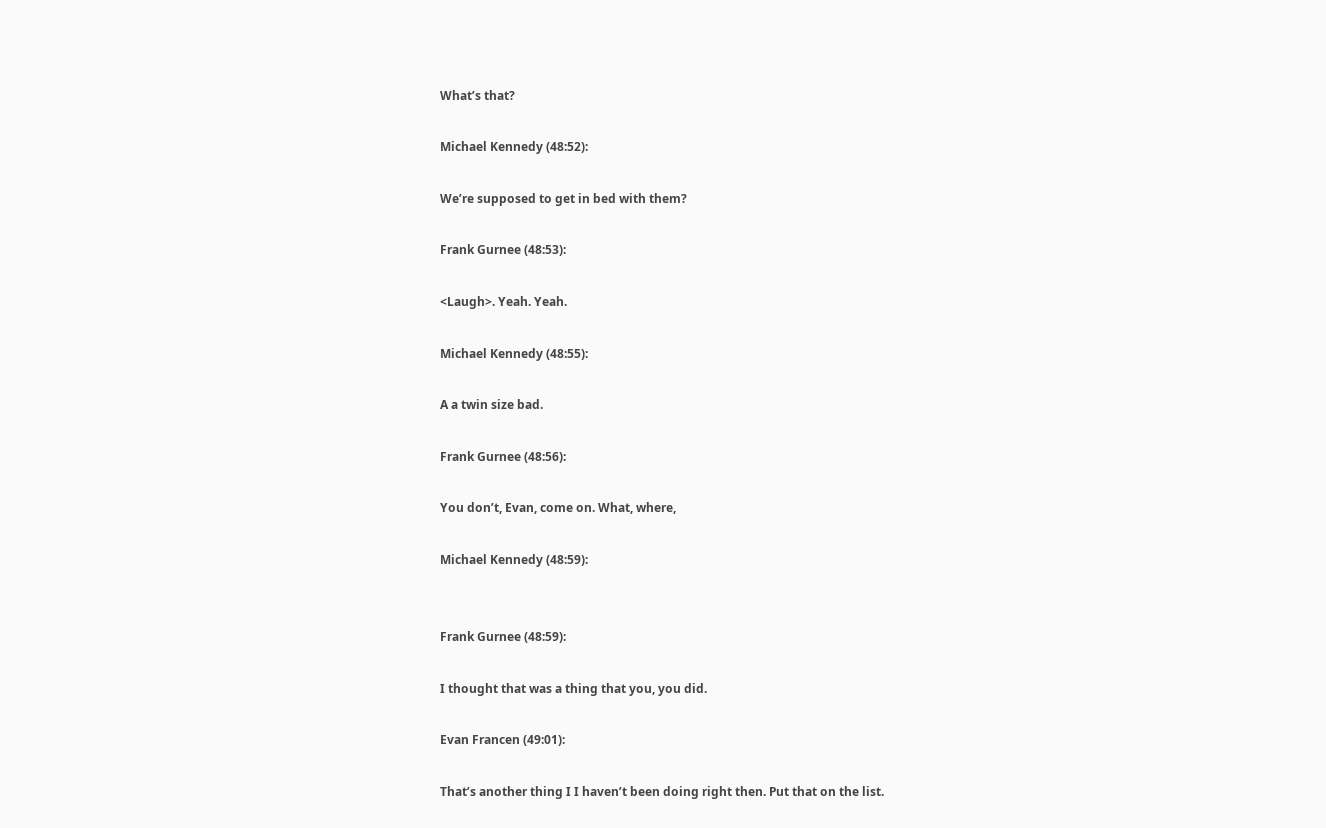What’s that?

Michael Kennedy (48:52):

We’re supposed to get in bed with them?

Frank Gurnee (48:53):

<Laugh>. Yeah. Yeah.

Michael Kennedy (48:55):

A a twin size bad.

Frank Gurnee (48:56):

You don’t, Evan, come on. What, where,

Michael Kennedy (48:59):


Frank Gurnee (48:59):

I thought that was a thing that you, you did.

Evan Francen (49:01):

That’s another thing I I haven’t been doing right then. Put that on the list.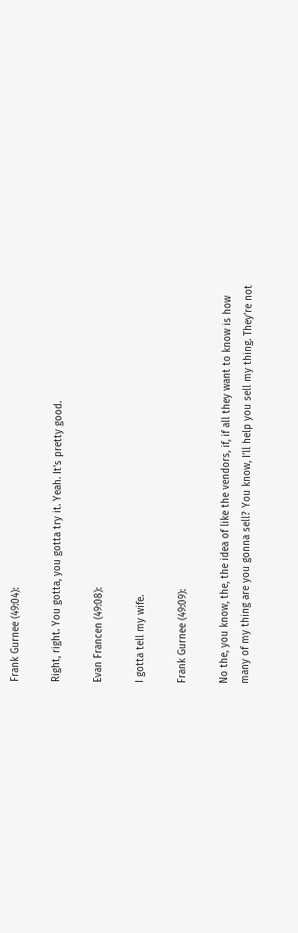Frank Gurnee (49:04):

Right, right. You gotta, you gotta try it. Yeah. It’s pretty good.

Evan Francen (49:08):

I gotta tell my wife.

Frank Gurnee (49:09):

No the, you know, the, the idea of like the vendors, if, if all they want to know is how many of my thing are you gonna sell? You know, I’ll help you sell my thing. They’re not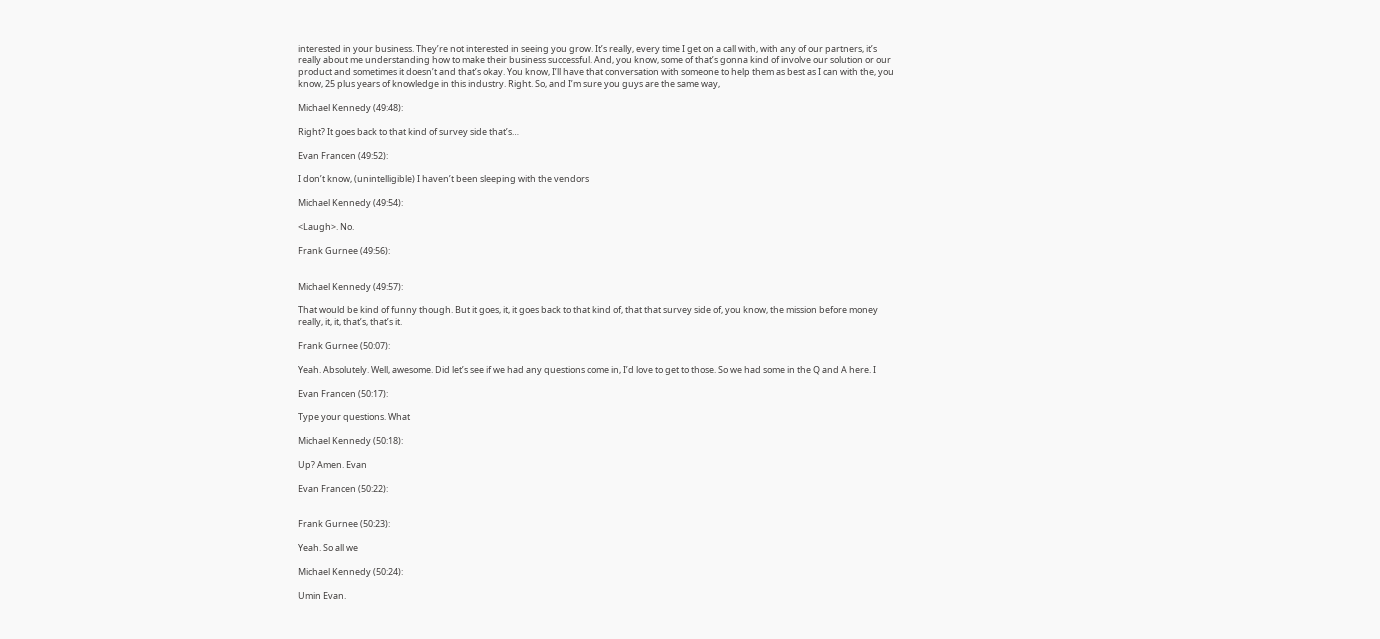interested in your business. They’re not interested in seeing you grow. It’s really, every time I get on a call with, with any of our partners, it’s really about me understanding how to make their business successful. And, you know, some of that’s gonna kind of involve our solution or our product and sometimes it doesn’t and that’s okay. You know, I’ll have that conversation with someone to help them as best as I can with the, you know, 25 plus years of knowledge in this industry. Right. So, and I’m sure you guys are the same way,

Michael Kennedy (49:48):

Right? It goes back to that kind of survey side that’s…

Evan Francen (49:52):

I don’t know, (unintelligible) I haven’t been sleeping with the vendors

Michael Kennedy (49:54):

<Laugh>. No.

Frank Gurnee (49:56):


Michael Kennedy (49:57):

That would be kind of funny though. But it goes, it, it goes back to that kind of, that that survey side of, you know, the mission before money really, it, it, that’s, that’s it.

Frank Gurnee (50:07):

Yeah. Absolutely. Well, awesome. Did let’s see if we had any questions come in, I’d love to get to those. So we had some in the Q and A here. I

Evan Francen (50:17):

Type your questions. What

Michael Kennedy (50:18):

Up? Amen. Evan

Evan Francen (50:22):


Frank Gurnee (50:23):

Yeah. So all we

Michael Kennedy (50:24):

Umin Evan.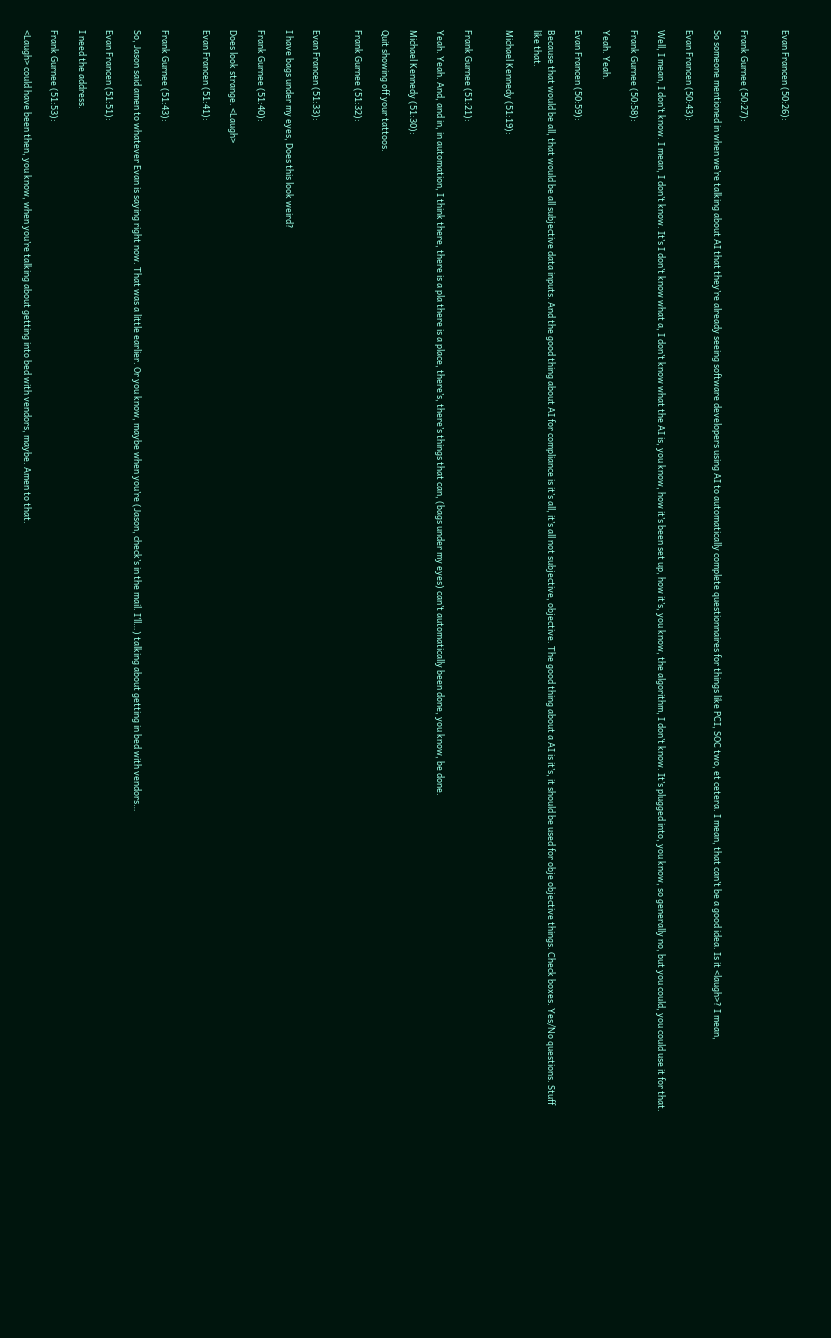Evan Francen (50:26):


Frank Gurnee (50:27):

So someone mentioned in when we’re talking about AI that they’re already seeing software developers using AI to automatically complete questionnaires for things like PCI, SOC two, et cetera. I mean, that can’t be a good idea. Is it <laugh>? I mean,

Evan Francen (50:43):

Well, I mean, I don’t know. I mean, I don’t know. It’s I don’t know what a, I don’t know what the AI is, you know, how it’s been set up, how it’s, you know, the algorithm, I don’t know. It’s plugged into, you know, so generally no, but you could, you could use it for that.

Frank Gurnee (50:58):

Yeah. Yeah.

Evan Francen (50:59):

Because that would be all, that would be all subjective data inputs. And the good thing about AI for compliance is it’s all, it’s all not subjective, objective. The good thing about a AI is it’s, it should be used for obje objective things. Check boxes. Yes/No questions. Stuff like that.

Michael Kennedy (51:19):


Frank Gurnee (51:21):

Yeah. Yeah. And, and in, in automation, I think there, there is a pla there is a place, there’s, there’s things that can, (bags under my eyes) can’t automatically been done, you know, be done.

Michael Kennedy (51:30):

Quit showing off your tattoos.

Frank Gurnee (51:32):


Evan Francen (51:33):

I have bags under my eyes, Does this look weird?

Frank Gurnee (51:40):

Does look strange. <Laugh>

Evan Francen (51:41):


Frank Gurnee (51:43):

So, Jason said amen to whatever Evan is saying right now. That was a little earlier. Or you know, maybe when you’re (Jason, check’s in the mail. I’ll…) talking about getting in bed with vendors…

Evan Francen (51:51):

I need the address.

Frank Gurnee (51:53):

<Laugh> could have been then, you know, when you’re talking about getting into bed with vendors, maybe. Amen to that.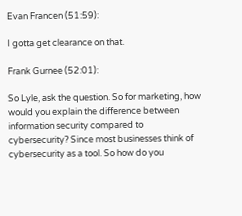Evan Francen (51:59):

I gotta get clearance on that.

Frank Gurnee (52:01):

So Lyle, ask the question. So for marketing, how would you explain the difference between information security compared to cybersecurity? Since most businesses think of cybersecurity as a tool. So how do you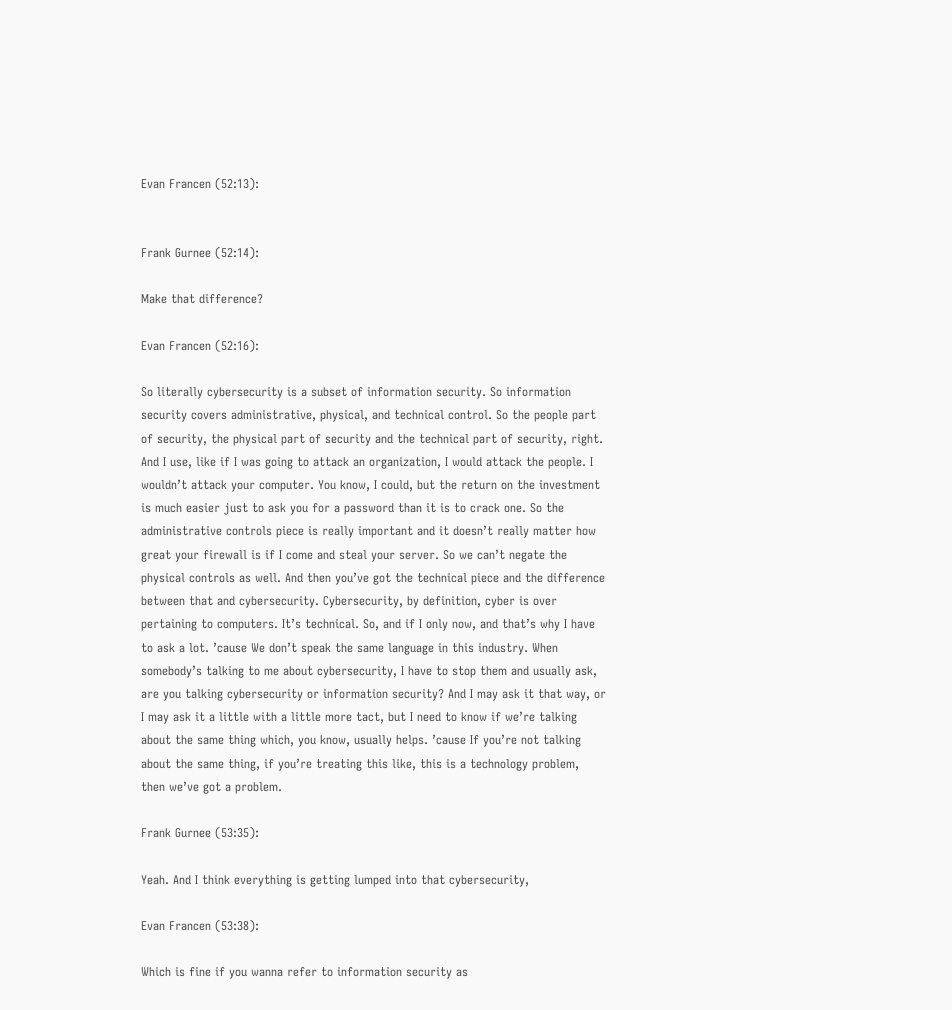Evan Francen (52:13):


Frank Gurnee (52:14):

Make that difference?

Evan Francen (52:16):

So literally cybersecurity is a subset of information security. So information security covers administrative, physical, and technical control. So the people part of security, the physical part of security and the technical part of security, right. And I use, like if I was going to attack an organization, I would attack the people. I wouldn’t attack your computer. You know, I could, but the return on the investment is much easier just to ask you for a password than it is to crack one. So the administrative controls piece is really important and it doesn’t really matter how great your firewall is if I come and steal your server. So we can’t negate the physical controls as well. And then you’ve got the technical piece and the difference between that and cybersecurity. Cybersecurity, by definition, cyber is over pertaining to computers. It’s technical. So, and if I only now, and that’s why I have to ask a lot. ’cause We don’t speak the same language in this industry. When somebody’s talking to me about cybersecurity, I have to stop them and usually ask, are you talking cybersecurity or information security? And I may ask it that way, or I may ask it a little with a little more tact, but I need to know if we’re talking about the same thing which, you know, usually helps. ’cause If you’re not talking about the same thing, if you’re treating this like, this is a technology problem, then we’ve got a problem.

Frank Gurnee (53:35):

Yeah. And I think everything is getting lumped into that cybersecurity,

Evan Francen (53:38):

Which is fine if you wanna refer to information security as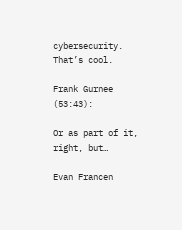cybersecurity. That’s cool.

Frank Gurnee (53:43):

Or as part of it, right, but…

Evan Francen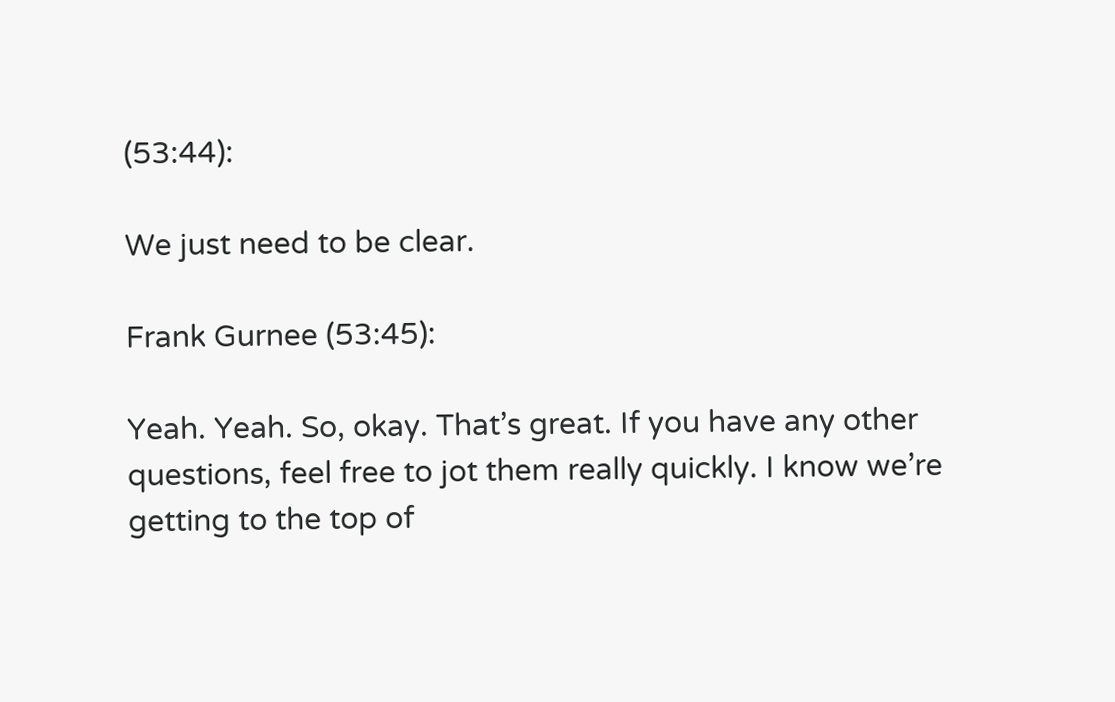(53:44):

We just need to be clear.

Frank Gurnee (53:45):

Yeah. Yeah. So, okay. That’s great. If you have any other questions, feel free to jot them really quickly. I know we’re getting to the top of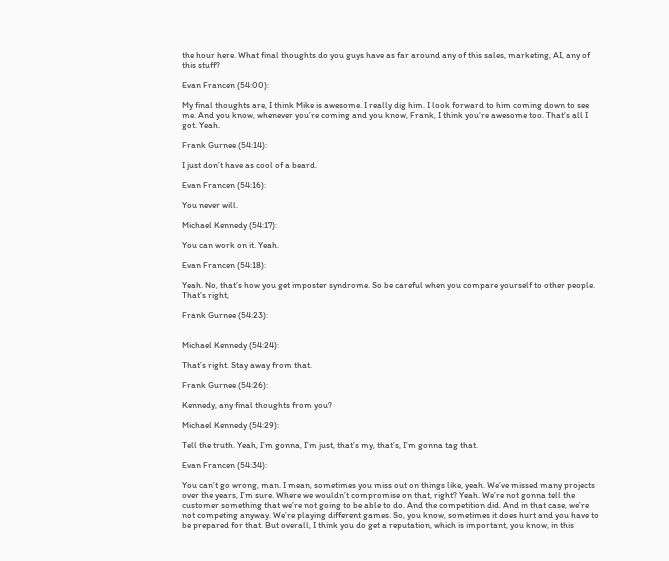the hour here. What final thoughts do you guys have as far around any of this sales, marketing, AI, any of this stuff?

Evan Francen (54:00):

My final thoughts are, I think Mike is awesome. I really dig him. I look forward to him coming down to see me. And you know, whenever you’re coming and you know, Frank, I think you’re awesome too. That’s all I got. Yeah.

Frank Gurnee (54:14):

I just don’t have as cool of a beard.

Evan Francen (54:16):

You never will.

Michael Kennedy (54:17):

You can work on it. Yeah.

Evan Francen (54:18):

Yeah. No, that’s how you get imposter syndrome. So be careful when you compare yourself to other people. That’s right,

Frank Gurnee (54:23):


Michael Kennedy (54:24):

That’s right. Stay away from that.

Frank Gurnee (54:26):

Kennedy, any final thoughts from you?

Michael Kennedy (54:29):

Tell the truth. Yeah, I’m gonna, I’m just, that’s my, that’s, I’m gonna tag that.

Evan Francen (54:34):

You can’t go wrong, man. I mean, sometimes you miss out on things like, yeah. We’ve missed many projects over the years, I’m sure. Where we wouldn’t compromise on that, right? Yeah. We’re not gonna tell the customer something that we’re not going to be able to do. And the competition did. And in that case, we’re not competing anyway. We’re playing different games. So, you know, sometimes it does hurt and you have to be prepared for that. But overall, I think you do get a reputation, which is important, you know, in this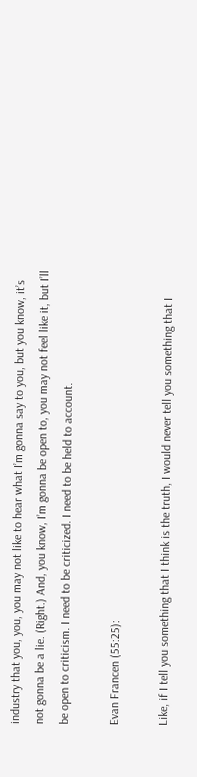industry that you, you, you may not like to hear what I’m gonna say to you, but you know, it’s not gonna be a lie. (Right.) And, you know, I’m gonna be open to, you may not feel like it, but I’ll be open to criticism. I need to be criticized. I need to be held to account.

Evan Francen (55:25):

Like, if I tell you something that I think is the truth, I would never tell you something that I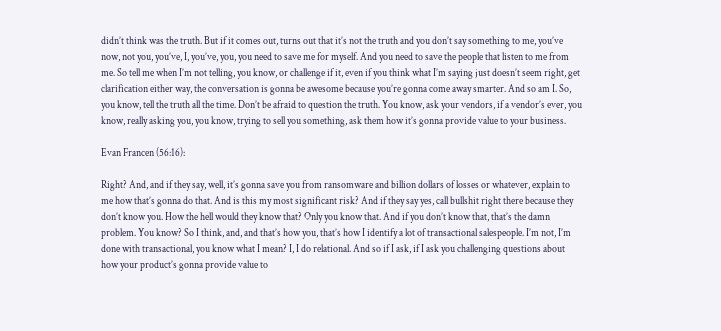didn’t think was the truth. But if it comes out, turns out that it’s not the truth and you don’t say something to me, you’ve now, not you, you’ve, I, you’ve, you, you need to save me for myself. And you need to save the people that listen to me from me. So tell me when I’m not telling, you know, or challenge if it, even if you think what I’m saying just doesn’t seem right, get clarification either way, the conversation is gonna be awesome because you’re gonna come away smarter. And so am I. So, you know, tell the truth all the time. Don’t be afraid to question the truth. You know, ask your vendors, if a vendor’s ever, you know, really asking you, you know, trying to sell you something, ask them how it’s gonna provide value to your business.

Evan Francen (56:16):

Right? And, and if they say, well, it’s gonna save you from ransomware and billion dollars of losses or whatever, explain to me how that’s gonna do that. And is this my most significant risk? And if they say yes, call bullshit right there because they don’t know you. How the hell would they know that? Only you know that. And if you don’t know that, that’s the damn problem. You know? So I think, and, and that’s how you, that’s how I identify a lot of transactional salespeople. I’m not, I’m done with transactional, you know what I mean? I, I do relational. And so if I ask, if I ask you challenging questions about how your product’s gonna provide value to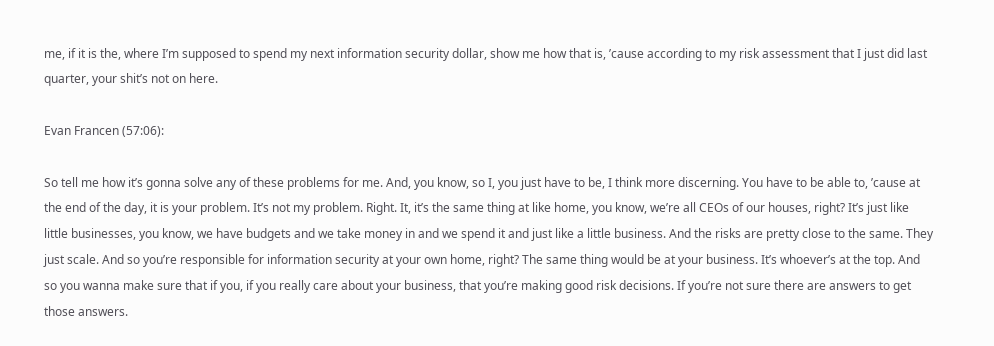me, if it is the, where I’m supposed to spend my next information security dollar, show me how that is, ’cause according to my risk assessment that I just did last quarter, your shit’s not on here.

Evan Francen (57:06):

So tell me how it’s gonna solve any of these problems for me. And, you know, so I, you just have to be, I think more discerning. You have to be able to, ’cause at the end of the day, it is your problem. It’s not my problem. Right. It, it’s the same thing at like home, you know, we’re all CEOs of our houses, right? It’s just like little businesses, you know, we have budgets and we take money in and we spend it and just like a little business. And the risks are pretty close to the same. They just scale. And so you’re responsible for information security at your own home, right? The same thing would be at your business. It’s whoever’s at the top. And so you wanna make sure that if you, if you really care about your business, that you’re making good risk decisions. If you’re not sure there are answers to get those answers.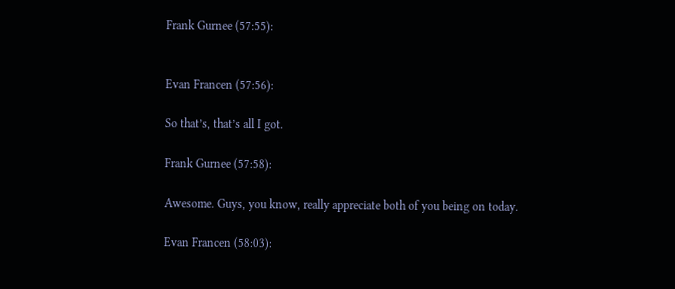Frank Gurnee (57:55):


Evan Francen (57:56):

So that’s, that’s all I got.

Frank Gurnee (57:58):

Awesome. Guys, you know, really appreciate both of you being on today.

Evan Francen (58:03):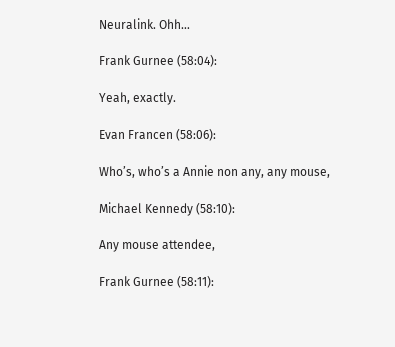Neuralink. Ohh…

Frank Gurnee (58:04):

Yeah, exactly.

Evan Francen (58:06):

Who’s, who’s a Annie non any, any mouse,

Michael Kennedy (58:10):

Any mouse attendee,

Frank Gurnee (58:11):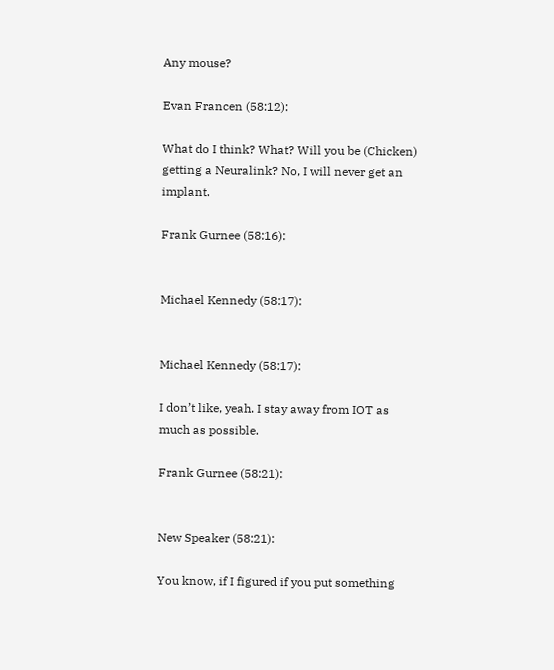Any mouse?

Evan Francen (58:12):

What do I think? What? Will you be (Chicken) getting a Neuralink? No, I will never get an implant.

Frank Gurnee (58:16):


Michael Kennedy (58:17):


Michael Kennedy (58:17):

I don’t like, yeah. I stay away from IOT as much as possible.

Frank Gurnee (58:21):


New Speaker (58:21):

You know, if I figured if you put something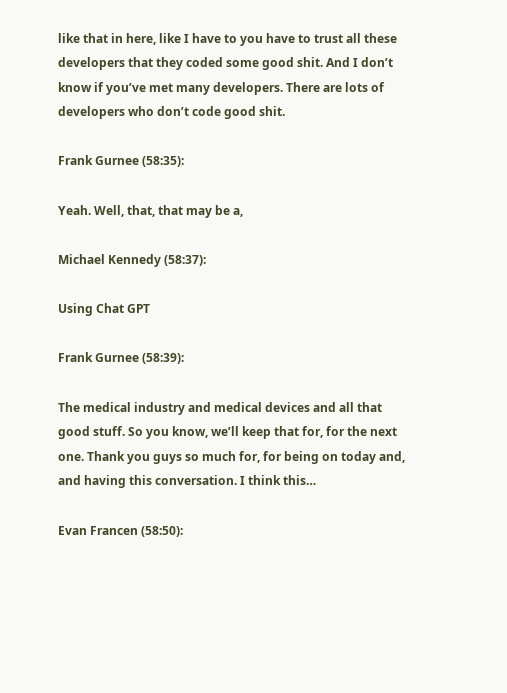like that in here, like I have to you have to trust all these developers that they coded some good shit. And I don’t know if you’ve met many developers. There are lots of developers who don’t code good shit.

Frank Gurnee (58:35):

Yeah. Well, that, that may be a,

Michael Kennedy (58:37):

Using Chat GPT

Frank Gurnee (58:39):

The medical industry and medical devices and all that good stuff. So you know, we’ll keep that for, for the next one. Thank you guys so much for, for being on today and, and having this conversation. I think this…

Evan Francen (58:50):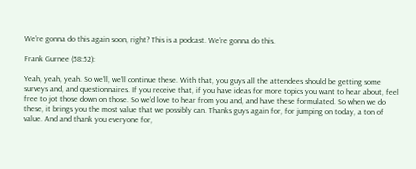We’re gonna do this again soon, right? This is a podcast. We’re gonna do this.

Frank Gurnee (58:52):

Yeah, yeah, yeah. So we’ll, we’ll continue these. With that, you guys all the attendees should be getting some surveys and, and questionnaires. If you receive that, if you have ideas for more topics you want to hear about, feel free to jot those down on those. So we’d love to hear from you and, and have these formulated. So when we do these, it brings you the most value that we possibly can. Thanks guys again for, for jumping on today, a ton of value. And and thank you everyone for,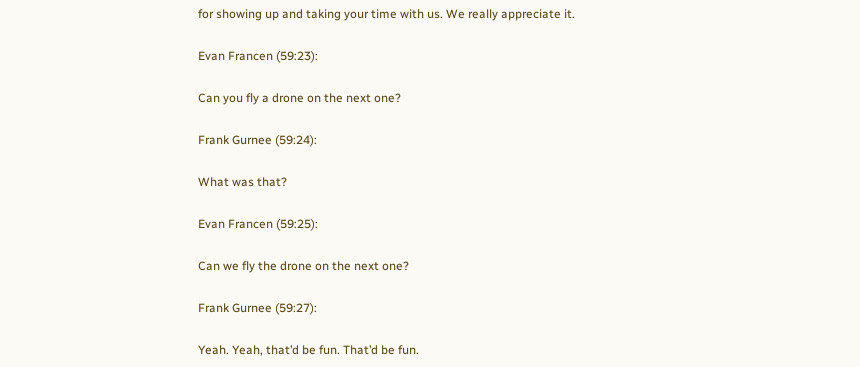for showing up and taking your time with us. We really appreciate it.

Evan Francen (59:23):

Can you fly a drone on the next one?

Frank Gurnee (59:24):

What was that?

Evan Francen (59:25):

Can we fly the drone on the next one?

Frank Gurnee (59:27):

Yeah. Yeah, that’d be fun. That’d be fun.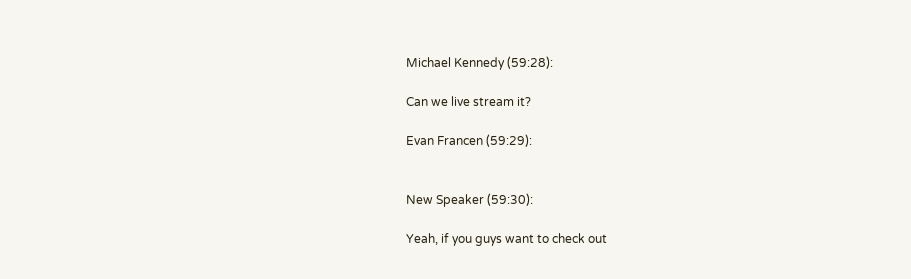Michael Kennedy (59:28):

Can we live stream it?

Evan Francen (59:29):


New Speaker (59:30):

Yeah, if you guys want to check out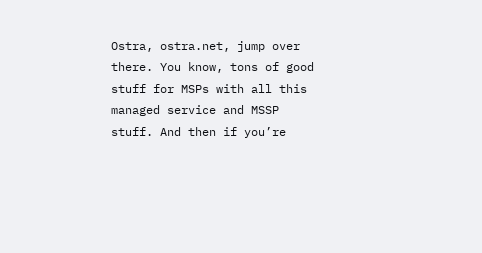Ostra, ostra.net, jump over there. You know, tons of good stuff for MSPs with all this managed service and MSSP stuff. And then if you’re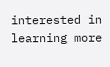interested in learning more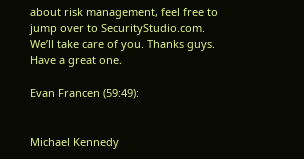about risk management, feel free to jump over to SecurityStudio.com. We’ll take care of you. Thanks guys. Have a great one.

Evan Francen (59:49):


Michael Kennedy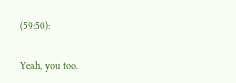(59:50):

Yeah, you too.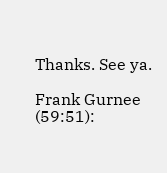Thanks. See ya.

Frank Gurnee (59:51):